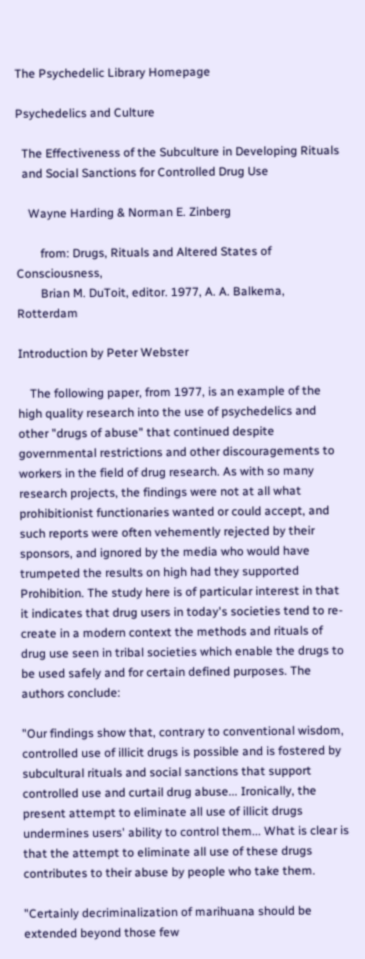The Psychedelic Library Homepage

Psychedelics and Culture

  The Effectiveness of the Subculture in Developing Rituals
  and Social Sanctions for Controlled Drug Use

    Wayne Harding & Norman E. Zinberg

        from: Drugs, Rituals and Altered States of Consciousness,
        Brian M. DuToit, editor. 1977, A. A. Balkema, Rotterdam

Introduction by Peter Webster

    The following paper, from 1977, is an example of the high quality research into the use of psychedelics and other "drugs of abuse" that continued despite governmental restrictions and other discouragements to workers in the field of drug research. As with so many research projects, the findings were not at all what prohibitionist functionaries wanted or could accept, and such reports were often vehemently rejected by their sponsors, and ignored by the media who would have trumpeted the results on high had they supported Prohibition. The study here is of particular interest in that it indicates that drug users in today's societies tend to re-create in a modern context the methods and rituals of drug use seen in tribal societies which enable the drugs to be used safely and for certain defined purposes. The authors conclude:

"Our findings show that, contrary to conventional wisdom, controlled use of illicit drugs is possible and is fostered by subcultural rituals and social sanctions that support controlled use and curtail drug abuse... Ironically, the present attempt to eliminate all use of illicit drugs undermines users' ability to control them... What is clear is that the attempt to eliminate all use of these drugs contributes to their abuse by people who take them.

"Certainly decriminalization of marihuana should be extended beyond those few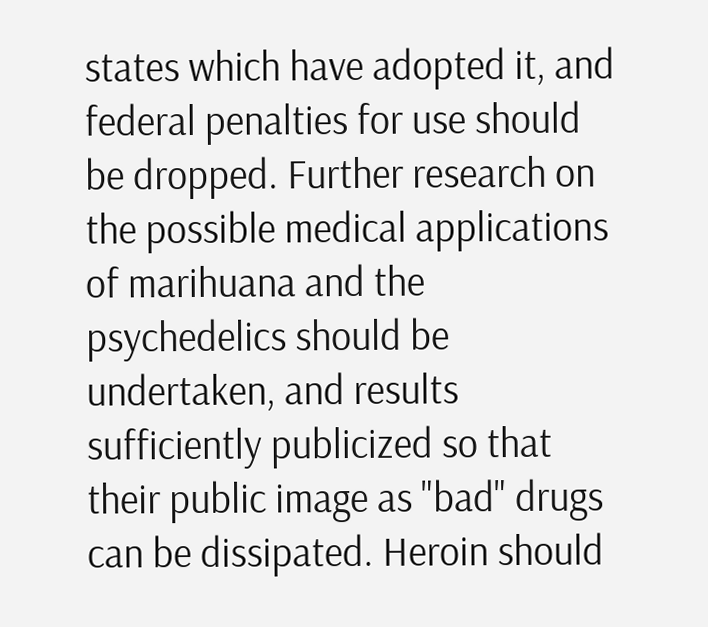states which have adopted it, and federal penalties for use should be dropped. Further research on the possible medical applications of marihuana and the psychedelics should be undertaken, and results sufficiently publicized so that their public image as "bad" drugs can be dissipated. Heroin should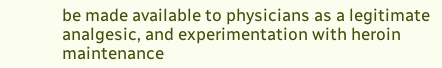be made available to physicians as a legitimate analgesic, and experimentation with heroin maintenance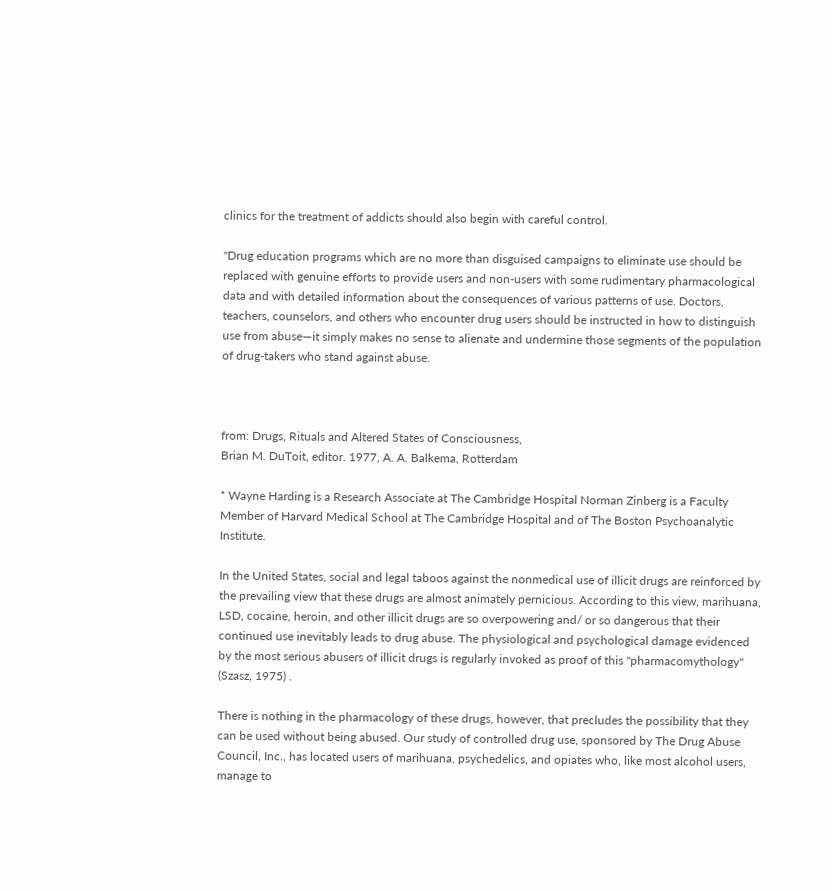clinics for the treatment of addicts should also begin with careful control.

"Drug education programs which are no more than disguised campaigns to eliminate use should be replaced with genuine efforts to provide users and non-users with some rudimentary pharmacological data and with detailed information about the consequences of various patterns of use. Doctors, teachers, counselors, and others who encounter drug users should be instructed in how to distinguish use from abuse—it simply makes no sense to alienate and undermine those segments of the population of drug-takers who stand against abuse.



from: Drugs, Rituals and Altered States of Consciousness,
Brian M. DuToit, editor. 1977, A. A. Balkema, Rotterdam

* Wayne Harding is a Research Associate at The Cambridge Hospital Norman Zinberg is a Faculty Member of Harvard Medical School at The Cambridge Hospital and of The Boston Psychoanalytic Institute.

In the United States, social and legal taboos against the nonmedical use of illicit drugs are reinforced by the prevailing view that these drugs are almost animately pernicious. According to this view, marihuana, LSD, cocaine, heroin, and other illicit drugs are so overpowering and/ or so dangerous that their continued use inevitably leads to drug abuse. The physiological and psychological damage evidenced by the most serious abusers of illicit drugs is regularly invoked as proof of this "pharmacomythology" (Szasz, 1975) .

There is nothing in the pharmacology of these drugs, however, that precludes the possibility that they can be used without being abused. Our study of controlled drug use, sponsored by The Drug Abuse Council, Inc., has located users of marihuana, psychedelics, and opiates who, like most alcohol users, manage to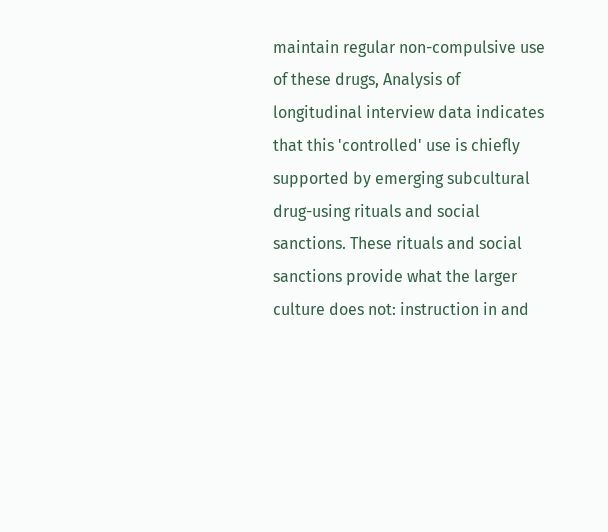maintain regular non-compulsive use of these drugs, Analysis of longitudinal interview data indicates that this 'controlled' use is chiefly supported by emerging subcultural drug-using rituals and social sanctions. These rituals and social sanctions provide what the larger culture does not: instruction in and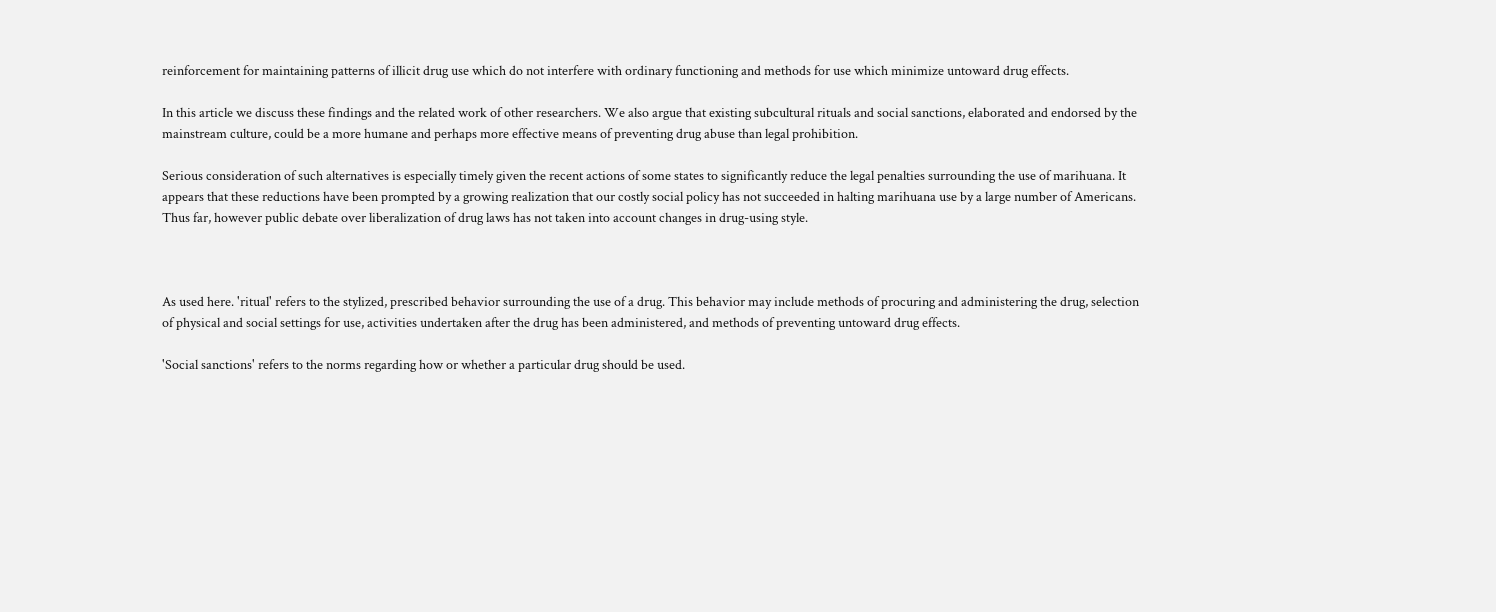reinforcement for maintaining patterns of illicit drug use which do not interfere with ordinary functioning and methods for use which minimize untoward drug effects.

In this article we discuss these findings and the related work of other researchers. We also argue that existing subcultural rituals and social sanctions, elaborated and endorsed by the mainstream culture, could be a more humane and perhaps more effective means of preventing drug abuse than legal prohibition.

Serious consideration of such alternatives is especially timely given the recent actions of some states to significantly reduce the legal penalties surrounding the use of marihuana. It appears that these reductions have been prompted by a growing realization that our costly social policy has not succeeded in halting marihuana use by a large number of Americans. Thus far, however public debate over liberalization of drug laws has not taken into account changes in drug-using style.



As used here. 'ritual' refers to the stylized, prescribed behavior surrounding the use of a drug. This behavior may include methods of procuring and administering the drug, selection of physical and social settings for use, activities undertaken after the drug has been administered, and methods of preventing untoward drug effects.

'Social sanctions' refers to the norms regarding how or whether a particular drug should be used.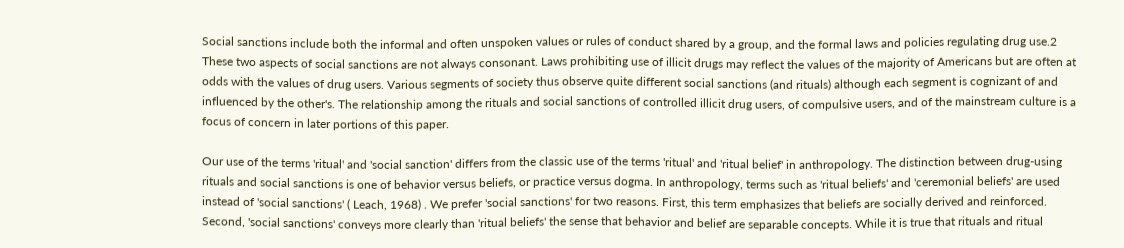Social sanctions include both the informal and often unspoken values or rules of conduct shared by a group, and the formal laws and policies regulating drug use.2 These two aspects of social sanctions are not always consonant. Laws prohibiting use of illicit drugs may reflect the values of the majority of Americans but are often at odds with the values of drug users. Various segments of society thus observe quite different social sanctions (and rituals) although each segment is cognizant of and influenced by the other's. The relationship among the rituals and social sanctions of controlled illicit drug users, of compulsive users, and of the mainstream culture is a focus of concern in later portions of this paper.

Our use of the terms 'ritual' and 'social sanction' differs from the classic use of the terms 'ritual' and 'ritual belief' in anthropology. The distinction between drug-using rituals and social sanctions is one of behavior versus beliefs, or practice versus dogma. In anthropology, terms such as 'ritual beliefs' and 'ceremonial beliefs' are used instead of 'social sanctions' ( Leach, 1968) . We prefer 'social sanctions' for two reasons. First, this term emphasizes that beliefs are socially derived and reinforced. Second, 'social sanctions' conveys more clearly than 'ritual beliefs' the sense that behavior and belief are separable concepts. While it is true that rituals and ritual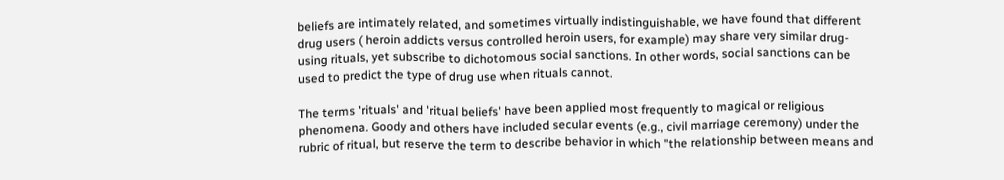beliefs are intimately related, and sometimes virtually indistinguishable, we have found that different drug users ( heroin addicts versus controlled heroin users, for example) may share very similar drug-using rituals, yet subscribe to dichotomous social sanctions. In other words, social sanctions can be used to predict the type of drug use when rituals cannot.

The terms 'rituals' and 'ritual beliefs' have been applied most frequently to magical or religious phenomena. Goody and others have included secular events (e.g., civil marriage ceremony) under the rubric of ritual, but reserve the term to describe behavior in which "the relationship between means and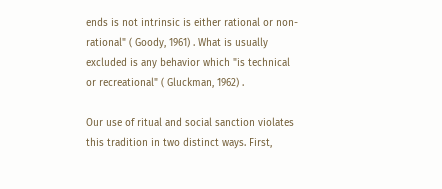ends is not intrinsic is either rational or non-rational" ( Goody, 1961) . What is usually excluded is any behavior which "is technical or recreational" ( Gluckman, 1962) .

Our use of ritual and social sanction violates this tradition in two distinct ways. First,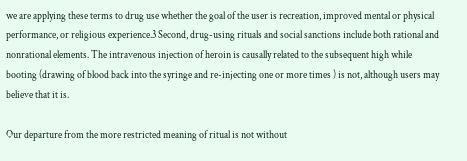we are applying these terms to drug use whether the goal of the user is recreation, improved mental or physical performance, or religious experience.3 Second, drug-using rituals and social sanctions include both rational and nonrational elements. The intravenous injection of heroin is causally related to the subsequent high while booting (drawing of blood back into the syringe and re-injecting one or more times ) is not, although users may believe that it is.

Our departure from the more restricted meaning of ritual is not without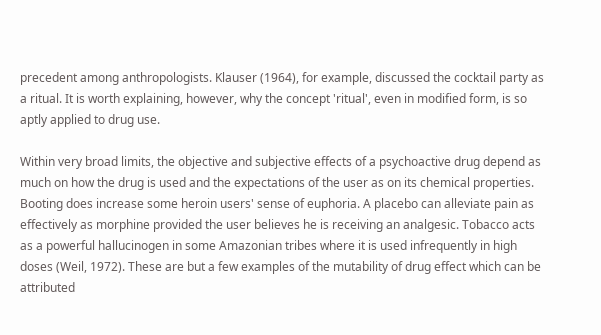precedent among anthropologists. Klauser (1964), for example, discussed the cocktail party as a ritual. It is worth explaining, however, why the concept 'ritual', even in modified form, is so aptly applied to drug use.

Within very broad limits, the objective and subjective effects of a psychoactive drug depend as much on how the drug is used and the expectations of the user as on its chemical properties. Booting does increase some heroin users' sense of euphoria. A placebo can alleviate pain as effectively as morphine provided the user believes he is receiving an analgesic. Tobacco acts as a powerful hallucinogen in some Amazonian tribes where it is used infrequently in high doses (Weil, 1972). These are but a few examples of the mutability of drug effect which can be attributed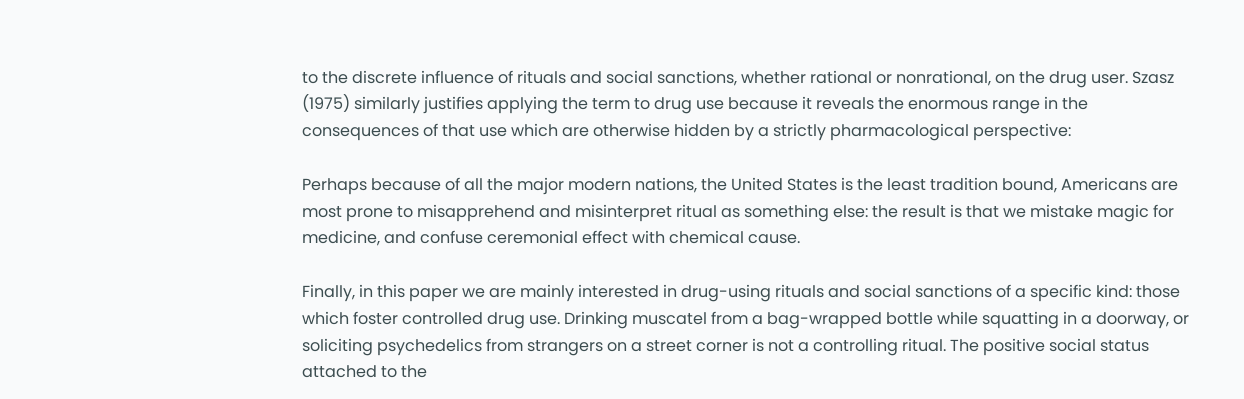to the discrete influence of rituals and social sanctions, whether rational or nonrational, on the drug user. Szasz (1975) similarly justifies applying the term to drug use because it reveals the enormous range in the consequences of that use which are otherwise hidden by a strictly pharmacological perspective:

Perhaps because of all the major modern nations, the United States is the least tradition bound, Americans are most prone to misapprehend and misinterpret ritual as something else: the result is that we mistake magic for medicine, and confuse ceremonial effect with chemical cause.

Finally, in this paper we are mainly interested in drug-using rituals and social sanctions of a specific kind: those which foster controlled drug use. Drinking muscatel from a bag-wrapped bottle while squatting in a doorway, or soliciting psychedelics from strangers on a street corner is not a controlling ritual. The positive social status attached to the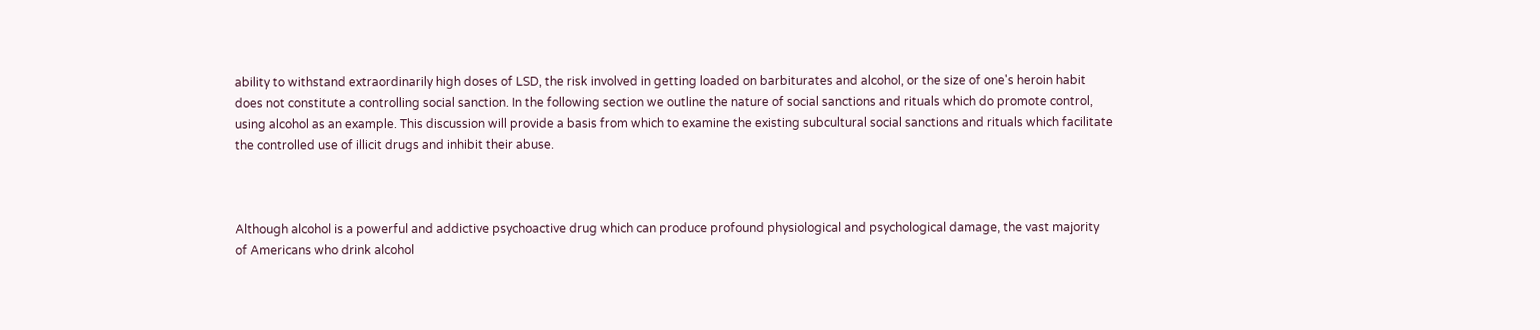ability to withstand extraordinarily high doses of LSD, the risk involved in getting loaded on barbiturates and alcohol, or the size of one's heroin habit does not constitute a controlling social sanction. In the following section we outline the nature of social sanctions and rituals which do promote control, using alcohol as an example. This discussion will provide a basis from which to examine the existing subcultural social sanctions and rituals which facilitate the controlled use of illicit drugs and inhibit their abuse.



Although alcohol is a powerful and addictive psychoactive drug which can produce profound physiological and psychological damage, the vast majority of Americans who drink alcohol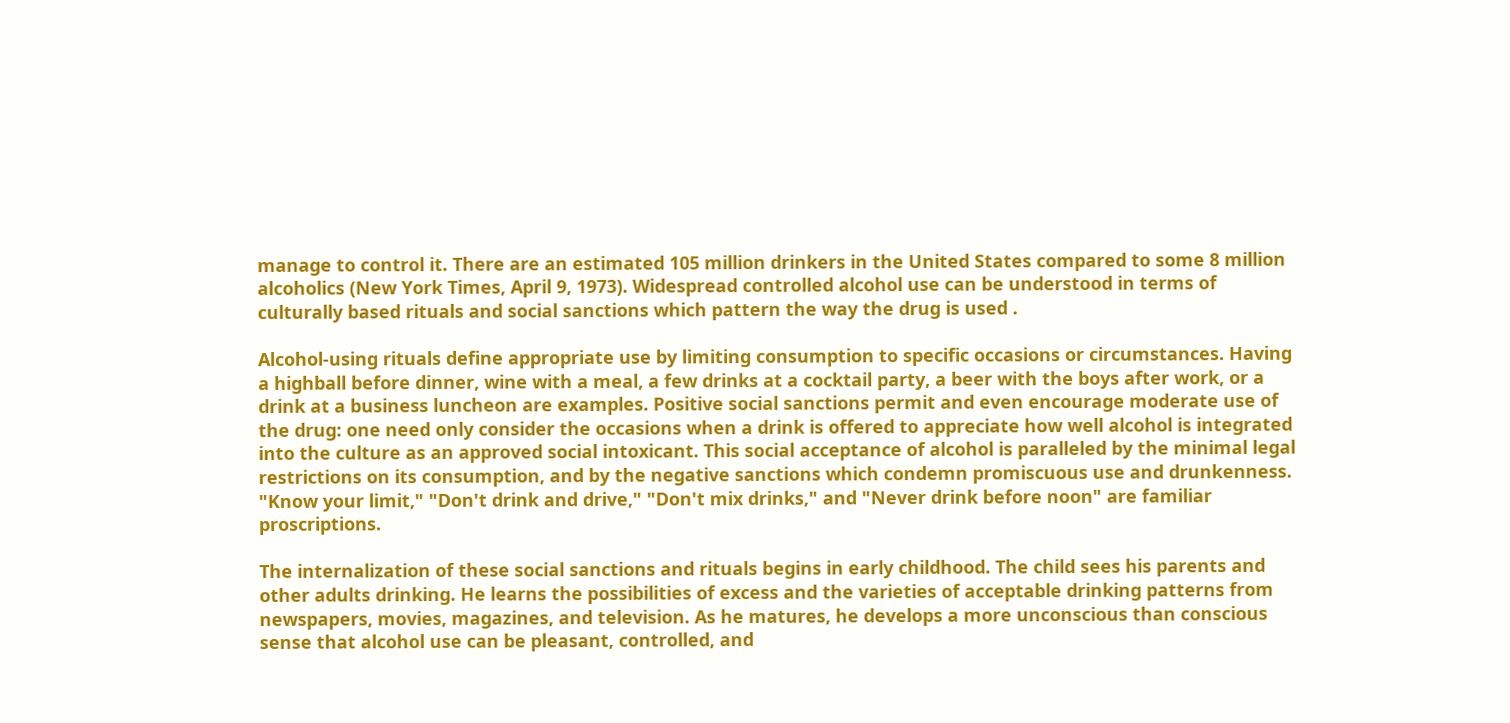manage to control it. There are an estimated 105 million drinkers in the United States compared to some 8 million alcoholics (New York Times, April 9, 1973). Widespread controlled alcohol use can be understood in terms of culturally based rituals and social sanctions which pattern the way the drug is used .

Alcohol-using rituals define appropriate use by limiting consumption to specific occasions or circumstances. Having a highball before dinner, wine with a meal, a few drinks at a cocktail party, a beer with the boys after work, or a drink at a business luncheon are examples. Positive social sanctions permit and even encourage moderate use of the drug: one need only consider the occasions when a drink is offered to appreciate how well alcohol is integrated into the culture as an approved social intoxicant. This social acceptance of alcohol is paralleled by the minimal legal restrictions on its consumption, and by the negative sanctions which condemn promiscuous use and drunkenness. "Know your limit," "Don't drink and drive," "Don't mix drinks," and "Never drink before noon" are familiar proscriptions.

The internalization of these social sanctions and rituals begins in early childhood. The child sees his parents and other adults drinking. He learns the possibilities of excess and the varieties of acceptable drinking patterns from newspapers, movies, magazines, and television. As he matures, he develops a more unconscious than conscious sense that alcohol use can be pleasant, controlled, and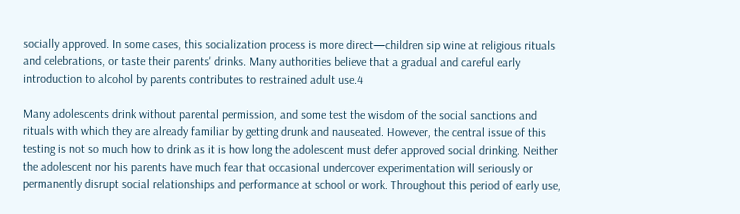socially approved. In some cases, this socialization process is more direct—children sip wine at religious rituals and celebrations, or taste their parents' drinks. Many authorities believe that a gradual and careful early introduction to alcohol by parents contributes to restrained adult use.4

Many adolescents drink without parental permission, and some test the wisdom of the social sanctions and rituals with which they are already familiar by getting drunk and nauseated. However, the central issue of this testing is not so much how to drink as it is how long the adolescent must defer approved social drinking. Neither the adolescent nor his parents have much fear that occasional undercover experimentation will seriously or permanently disrupt social relationships and performance at school or work. Throughout this period of early use,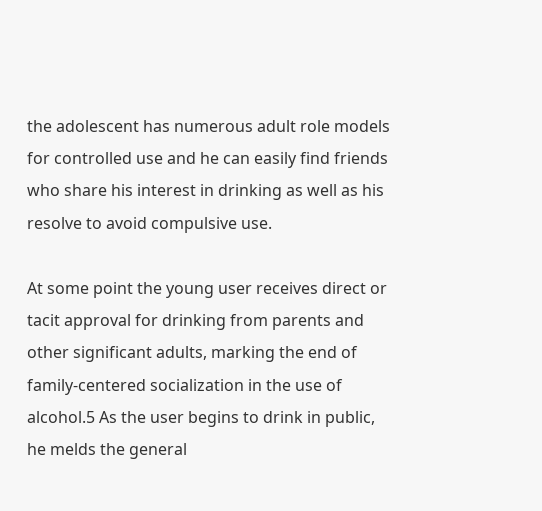the adolescent has numerous adult role models for controlled use and he can easily find friends who share his interest in drinking as well as his resolve to avoid compulsive use.

At some point the young user receives direct or tacit approval for drinking from parents and other significant adults, marking the end of family-centered socialization in the use of alcohol.5 As the user begins to drink in public, he melds the general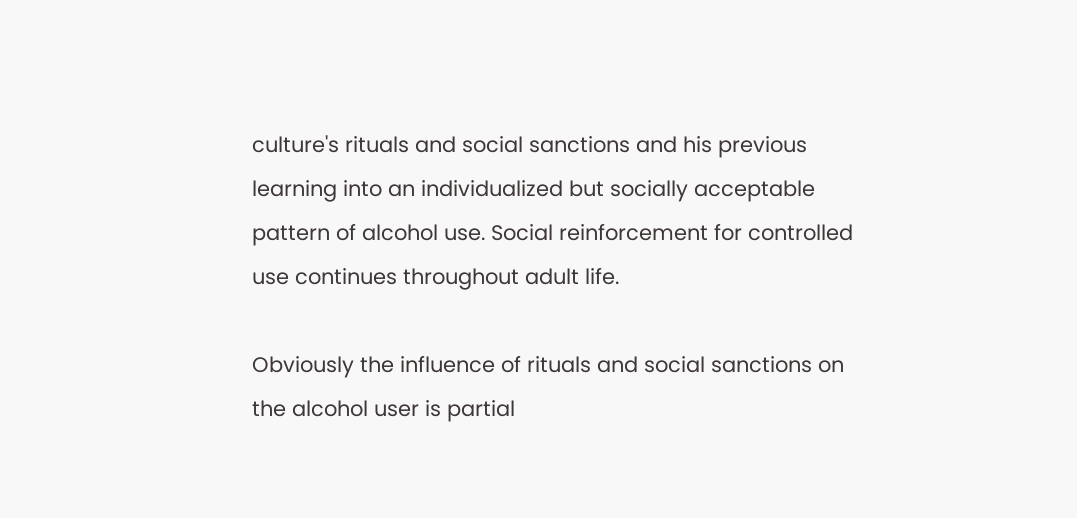culture's rituals and social sanctions and his previous learning into an individualized but socially acceptable pattern of alcohol use. Social reinforcement for controlled use continues throughout adult life.

Obviously the influence of rituals and social sanctions on the alcohol user is partial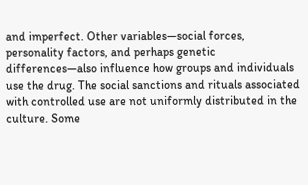and imperfect. Other variables—social forces, personality factors, and perhaps genetic differences—also influence how groups and individuals use the drug. The social sanctions and rituals associated with controlled use are not uniformly distributed in the culture. Some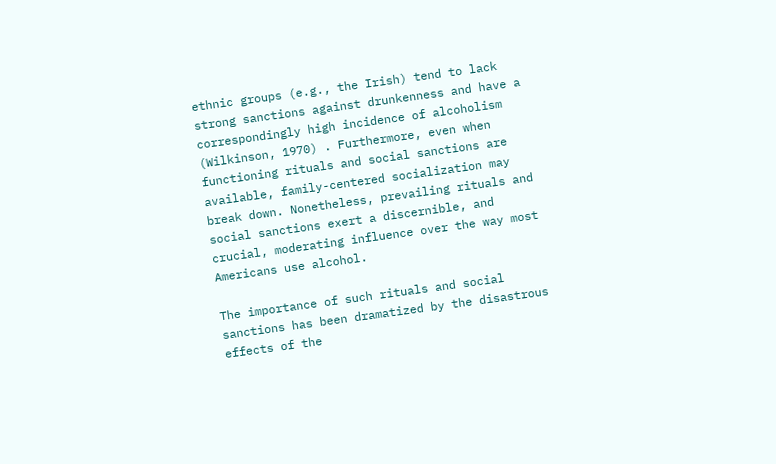ethnic groups (e.g., the Irish) tend to lack strong sanctions against drunkenness and have a correspondingly high incidence of alcoholism (Wilkinson, 1970) . Furthermore, even when functioning rituals and social sanctions are available, family-centered socialization may break down. Nonetheless, prevailing rituals and social sanctions exert a discernible, and crucial, moderating influence over the way most Americans use alcohol.

The importance of such rituals and social sanctions has been dramatized by the disastrous effects of the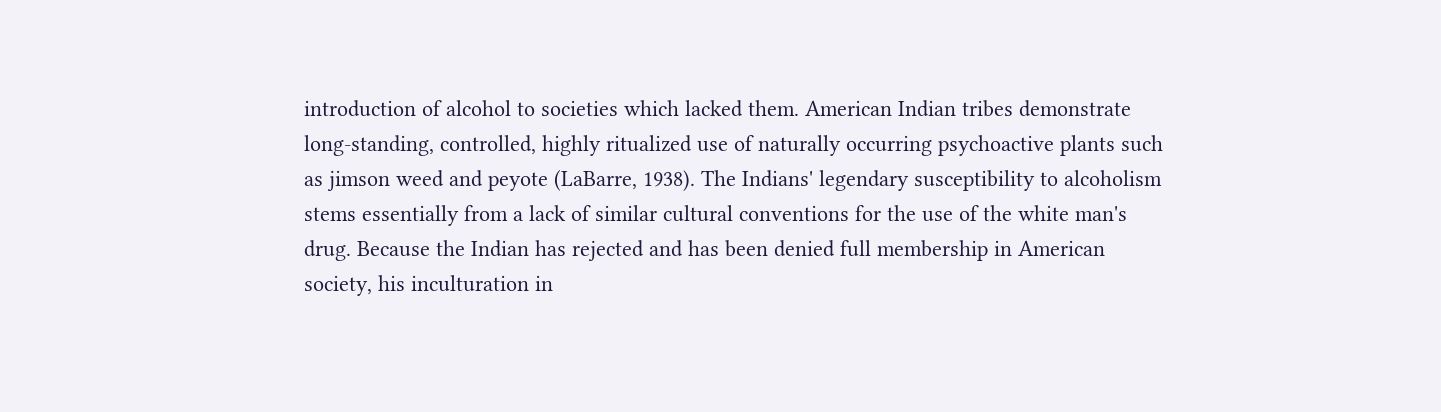introduction of alcohol to societies which lacked them. American Indian tribes demonstrate long-standing, controlled, highly ritualized use of naturally occurring psychoactive plants such as jimson weed and peyote (LaBarre, 1938). The Indians' legendary susceptibility to alcoholism stems essentially from a lack of similar cultural conventions for the use of the white man's drug. Because the Indian has rejected and has been denied full membership in American society, his inculturation in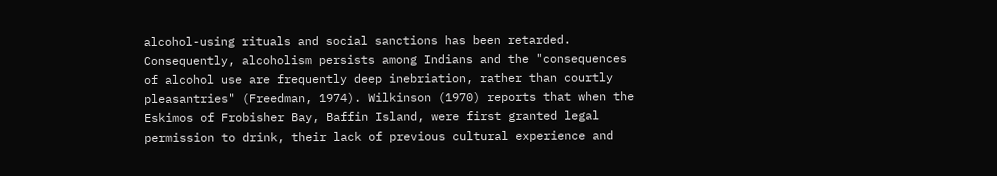alcohol-using rituals and social sanctions has been retarded. Consequently, alcoholism persists among Indians and the "consequences of alcohol use are frequently deep inebriation, rather than courtly pleasantries" (Freedman, 1974). Wilkinson (1970) reports that when the Eskimos of Frobisher Bay, Baffin Island, were first granted legal permission to drink, their lack of previous cultural experience and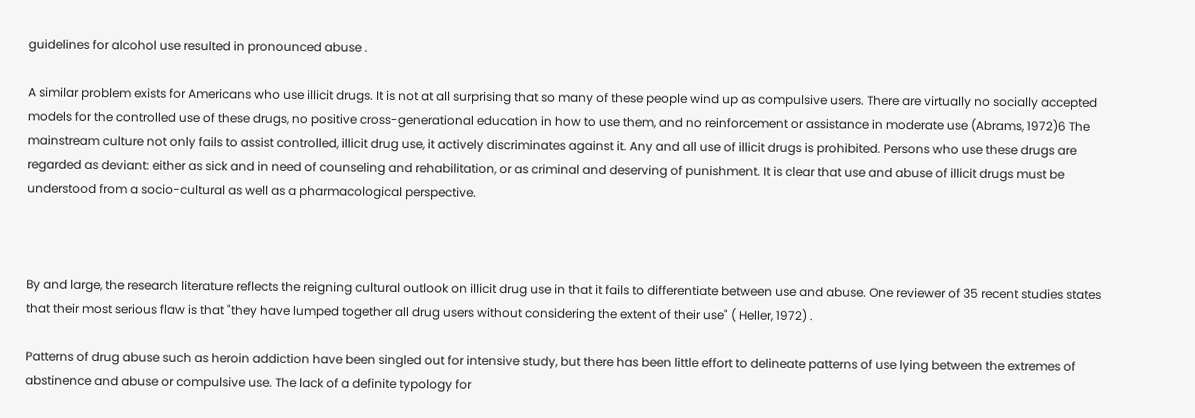guidelines for alcohol use resulted in pronounced abuse .

A similar problem exists for Americans who use illicit drugs. It is not at all surprising that so many of these people wind up as compulsive users. There are virtually no socially accepted models for the controlled use of these drugs, no positive cross-generational education in how to use them, and no reinforcement or assistance in moderate use (Abrams, 1972)6 The mainstream culture not only fails to assist controlled, illicit drug use, it actively discriminates against it. Any and all use of illicit drugs is prohibited. Persons who use these drugs are regarded as deviant: either as sick and in need of counseling and rehabilitation, or as criminal and deserving of punishment. It is clear that use and abuse of illicit drugs must be understood from a socio-cultural as well as a pharmacological perspective.



By and large, the research literature reflects the reigning cultural outlook on illicit drug use in that it fails to differentiate between use and abuse. One reviewer of 35 recent studies states that their most serious flaw is that "they have lumped together all drug users without considering the extent of their use" ( Heller, 1972) .

Patterns of drug abuse such as heroin addiction have been singled out for intensive study, but there has been little effort to delineate patterns of use lying between the extremes of abstinence and abuse or compulsive use. The lack of a definite typology for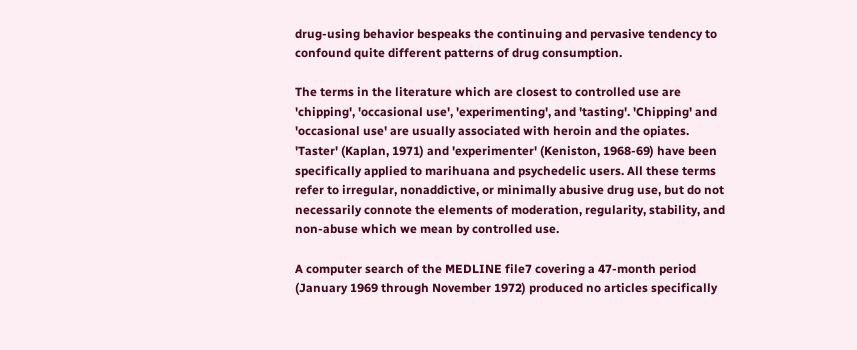drug-using behavior bespeaks the continuing and pervasive tendency to confound quite different patterns of drug consumption.

The terms in the literature which are closest to controlled use are 'chipping', 'occasional use', 'experimenting', and 'tasting'. 'Chipping' and 'occasional use' are usually associated with heroin and the opiates. 'Taster' (Kaplan, 1971) and 'experimenter' (Keniston, 1968-69) have been specifically applied to marihuana and psychedelic users. All these terms refer to irregular, nonaddictive, or minimally abusive drug use, but do not necessarily connote the elements of moderation, regularity, stability, and non-abuse which we mean by controlled use.

A computer search of the MEDLINE file7 covering a 47-month period (January 1969 through November 1972) produced no articles specifically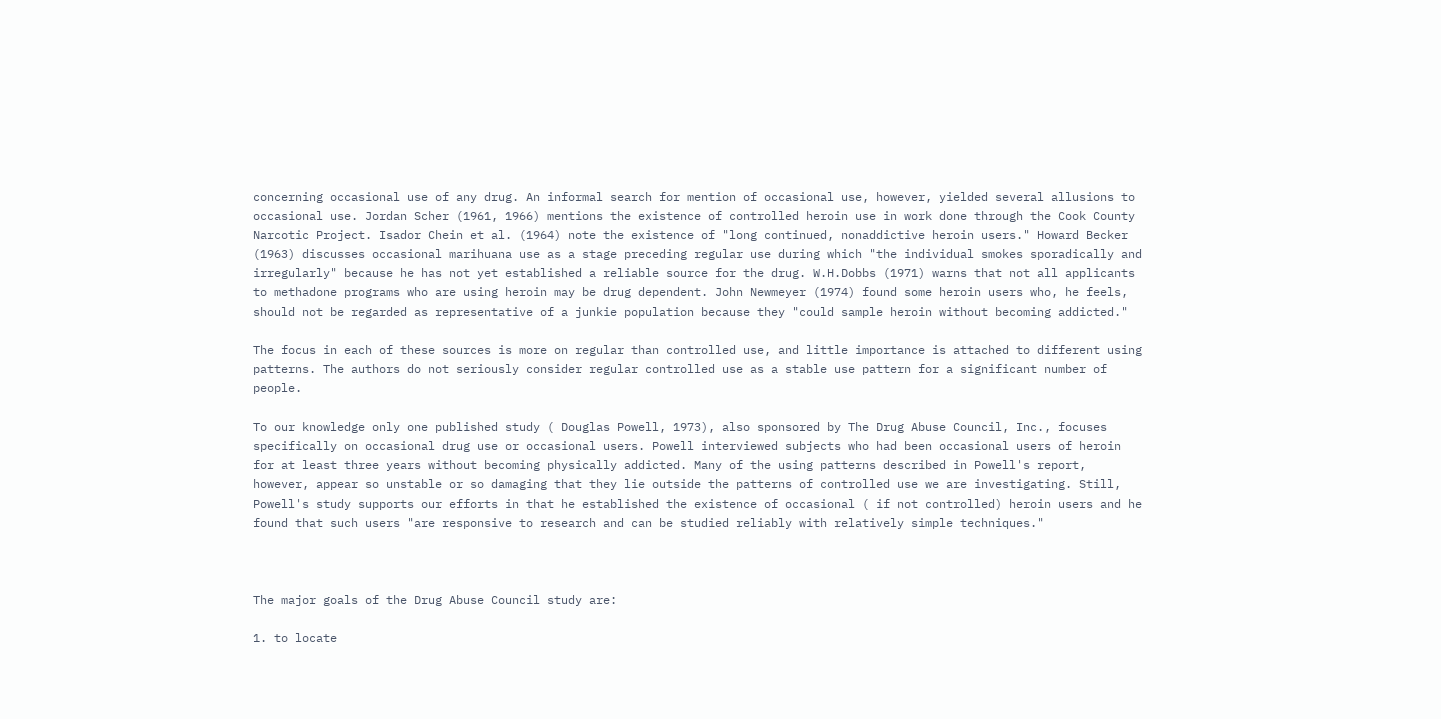concerning occasional use of any drug. An informal search for mention of occasional use, however, yielded several allusions to occasional use. Jordan Scher (1961, 1966) mentions the existence of controlled heroin use in work done through the Cook County Narcotic Project. Isador Chein et al. (1964) note the existence of "long continued, nonaddictive heroin users." Howard Becker (1963) discusses occasional marihuana use as a stage preceding regular use during which "the individual smokes sporadically and irregularly" because he has not yet established a reliable source for the drug. W.H.Dobbs (1971) warns that not all applicants to methadone programs who are using heroin may be drug dependent. John Newmeyer (1974) found some heroin users who, he feels, should not be regarded as representative of a junkie population because they "could sample heroin without becoming addicted."

The focus in each of these sources is more on regular than controlled use, and little importance is attached to different using patterns. The authors do not seriously consider regular controlled use as a stable use pattern for a significant number of people.

To our knowledge only one published study ( Douglas Powell, 1973), also sponsored by The Drug Abuse Council, Inc., focuses specifically on occasional drug use or occasional users. Powell interviewed subjects who had been occasional users of heroin for at least three years without becoming physically addicted. Many of the using patterns described in Powell's report, however, appear so unstable or so damaging that they lie outside the patterns of controlled use we are investigating. Still, Powell's study supports our efforts in that he established the existence of occasional ( if not controlled) heroin users and he found that such users "are responsive to research and can be studied reliably with relatively simple techniques."



The major goals of the Drug Abuse Council study are:

1. to locate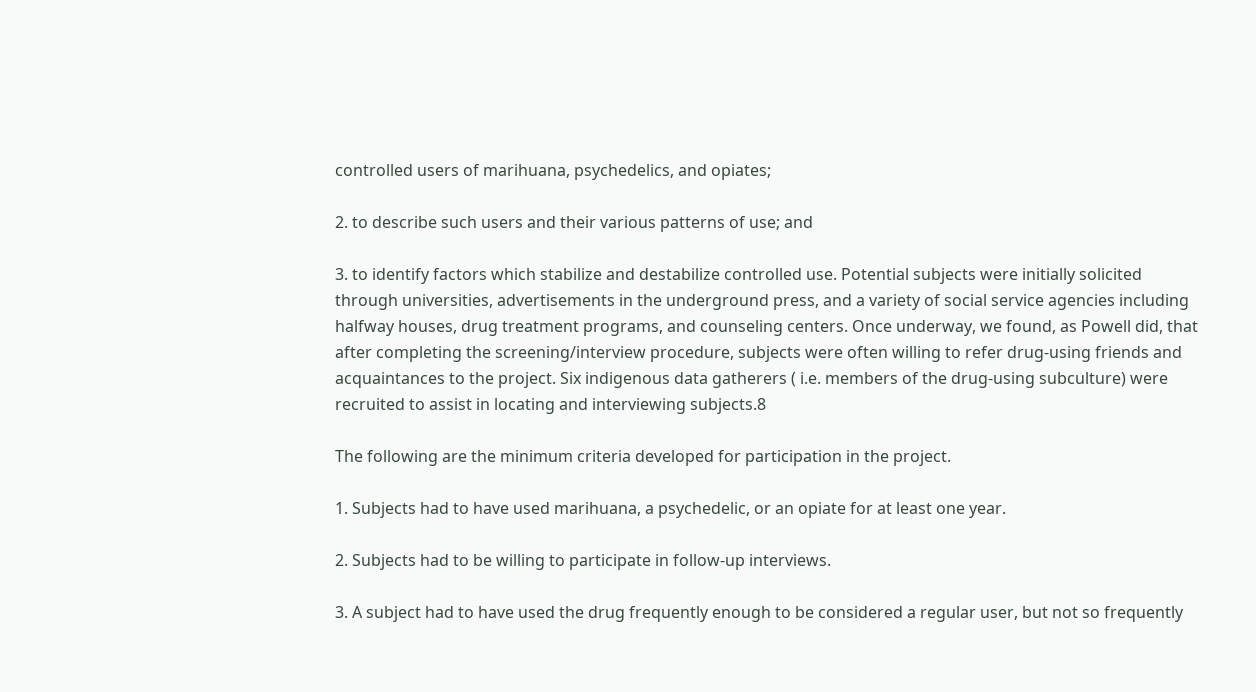controlled users of marihuana, psychedelics, and opiates;

2. to describe such users and their various patterns of use; and

3. to identify factors which stabilize and destabilize controlled use. Potential subjects were initially solicited through universities, advertisements in the underground press, and a variety of social service agencies including halfway houses, drug treatment programs, and counseling centers. Once underway, we found, as Powell did, that after completing the screening/interview procedure, subjects were often willing to refer drug-using friends and acquaintances to the project. Six indigenous data gatherers ( i.e. members of the drug-using subculture) were recruited to assist in locating and interviewing subjects.8

The following are the minimum criteria developed for participation in the project.

1. Subjects had to have used marihuana, a psychedelic, or an opiate for at least one year.

2. Subjects had to be willing to participate in follow-up interviews.

3. A subject had to have used the drug frequently enough to be considered a regular user, but not so frequently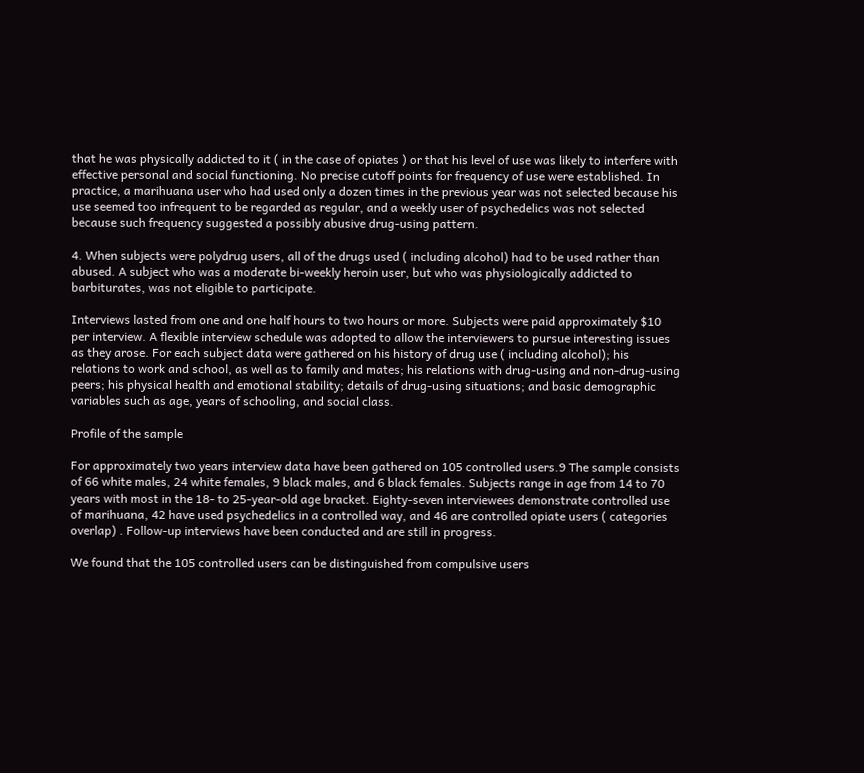that he was physically addicted to it ( in the case of opiates ) or that his level of use was likely to interfere with effective personal and social functioning. No precise cutoff points for frequency of use were established. In practice, a marihuana user who had used only a dozen times in the previous year was not selected because his use seemed too infrequent to be regarded as regular, and a weekly user of psychedelics was not selected because such frequency suggested a possibly abusive drug-using pattern.

4. When subjects were polydrug users, all of the drugs used ( including alcohol) had to be used rather than abused. A subject who was a moderate bi-weekly heroin user, but who was physiologically addicted to barbiturates, was not eligible to participate.

Interviews lasted from one and one half hours to two hours or more. Subjects were paid approximately $10 per interview. A flexible interview schedule was adopted to allow the interviewers to pursue interesting issues as they arose. For each subject data were gathered on his history of drug use ( including alcohol); his relations to work and school, as well as to family and mates; his relations with drug-using and non-drug-using peers; his physical health and emotional stability; details of drug-using situations; and basic demographic variables such as age, years of schooling, and social class.

Profile of the sample

For approximately two years interview data have been gathered on 105 controlled users.9 The sample consists of 66 white males, 24 white females, 9 black males, and 6 black females. Subjects range in age from 14 to 70 years with most in the 18- to 25-year-old age bracket. Eighty-seven interviewees demonstrate controlled use of marihuana, 42 have used psychedelics in a controlled way, and 46 are controlled opiate users ( categories overlap) . Follow-up interviews have been conducted and are still in progress.

We found that the 105 controlled users can be distinguished from compulsive users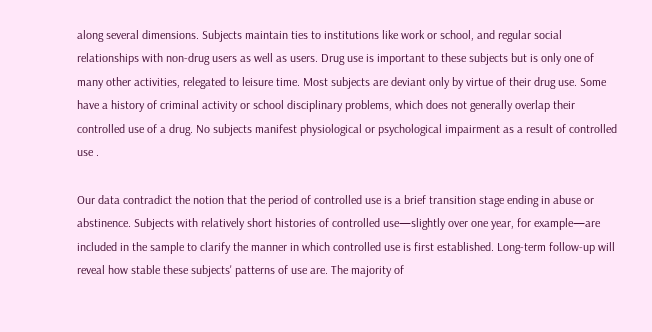along several dimensions. Subjects maintain ties to institutions like work or school, and regular social relationships with non-drug users as well as users. Drug use is important to these subjects but is only one of many other activities, relegated to leisure time. Most subjects are deviant only by virtue of their drug use. Some have a history of criminal activity or school disciplinary problems, which does not generally overlap their controlled use of a drug. No subjects manifest physiological or psychological impairment as a result of controlled use .

Our data contradict the notion that the period of controlled use is a brief transition stage ending in abuse or abstinence. Subjects with relatively short histories of controlled use—slightly over one year, for example—are included in the sample to clarify the manner in which controlled use is first established. Long-term follow-up will reveal how stable these subjects' patterns of use are. The majority of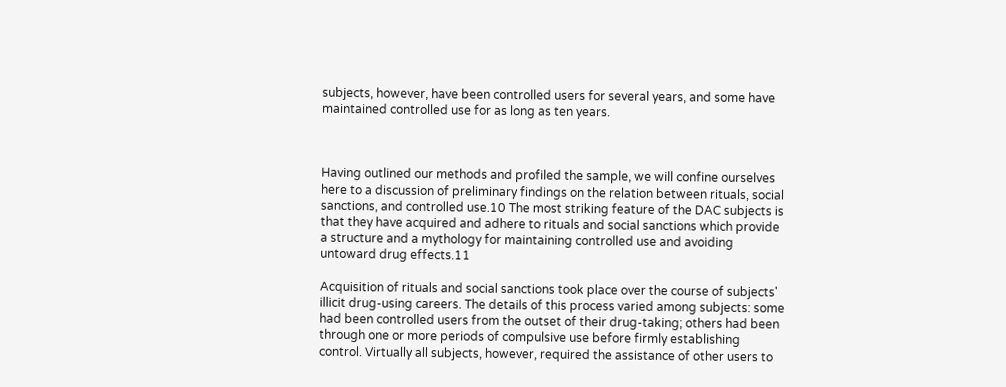subjects, however, have been controlled users for several years, and some have maintained controlled use for as long as ten years.



Having outlined our methods and profiled the sample, we will confine ourselves here to a discussion of preliminary findings on the relation between rituals, social sanctions, and controlled use.10 The most striking feature of the DAC subjects is that they have acquired and adhere to rituals and social sanctions which provide a structure and a mythology for maintaining controlled use and avoiding untoward drug effects.11

Acquisition of rituals and social sanctions took place over the course of subjects' illicit drug-using careers. The details of this process varied among subjects: some had been controlled users from the outset of their drug-taking; others had been through one or more periods of compulsive use before firmly establishing control. Virtually all subjects, however, required the assistance of other users to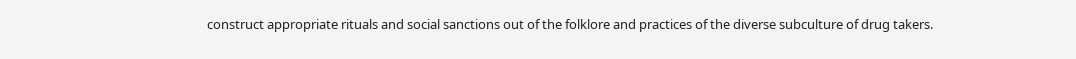construct appropriate rituals and social sanctions out of the folklore and practices of the diverse subculture of drug takers.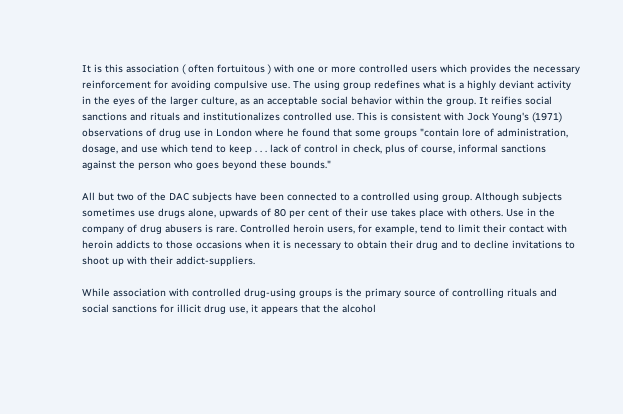It is this association ( often fortuitous ) with one or more controlled users which provides the necessary reinforcement for avoiding compulsive use. The using group redefines what is a highly deviant activity in the eyes of the larger culture, as an acceptable social behavior within the group. It reifies social sanctions and rituals and institutionalizes controlled use. This is consistent with Jock Young's (1971) observations of drug use in London where he found that some groups "contain lore of administration, dosage, and use which tend to keep . . . lack of control in check, plus of course, informal sanctions against the person who goes beyond these bounds."

All but two of the DAC subjects have been connected to a controlled using group. Although subjects sometimes use drugs alone, upwards of 80 per cent of their use takes place with others. Use in the company of drug abusers is rare. Controlled heroin users, for example, tend to limit their contact with heroin addicts to those occasions when it is necessary to obtain their drug and to decline invitations to shoot up with their addict-suppliers.

While association with controlled drug-using groups is the primary source of controlling rituals and social sanctions for illicit drug use, it appears that the alcohol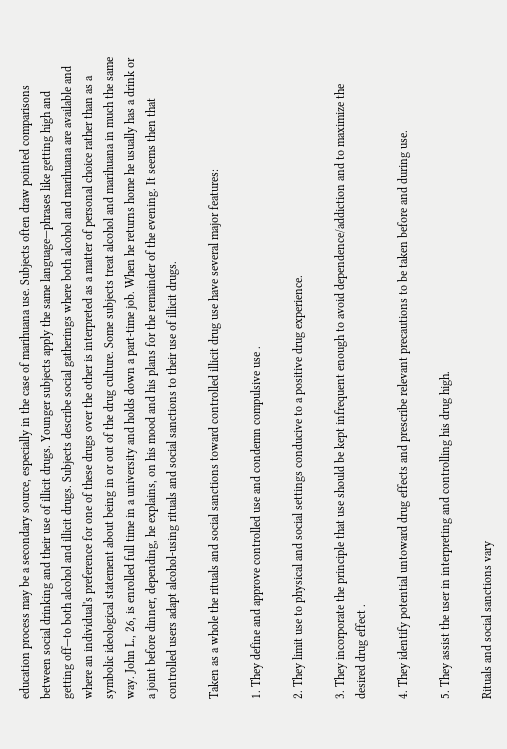education process may be a secondary source, especially in the case of marihuana use. Subjects often draw pointed comparisons between social drinking and their use of illicit drugs. Younger subjects apply the same language—phrases like getting high and getting off—to both alcohol and illicit drugs. Subjects describe social gatherings where both alcohol and marihuana are available and where an individual's preference for one of these drugs over the other is interpreted as a matter of personal choice rather than as a symbolic ideological statement about being in or out of the drug culture. Some subjects treat alcohol and marihuana in much the same way. John L., 26, is enrolled full time in a university and holds down a part-time job. When he returns home he usually has a drink or a joint before dinner, depending, he explains, on his mood and his plans for the remainder of the evening. It seems then that controlled users adapt alcohol-using rituals and social sanctions to their use of illicit drugs.

Taken as a whole the rituals and social sanctions toward controlled illicit drug use have several major features:

1. They define and approve controlled use and condemn compulsive use .

2. They limit use to physical and social settings conducive to a positive drug experience.

3. They incorporate the principle that use should be kept infrequent enough to avoid dependence/addiction and to maximize the desired drug effect .

4. They identify potential untoward drug effects and prescribe relevant precautions to be taken before and during use.

5. They assist the user in interpreting and controlling his drug high.

Rituals and social sanctions vary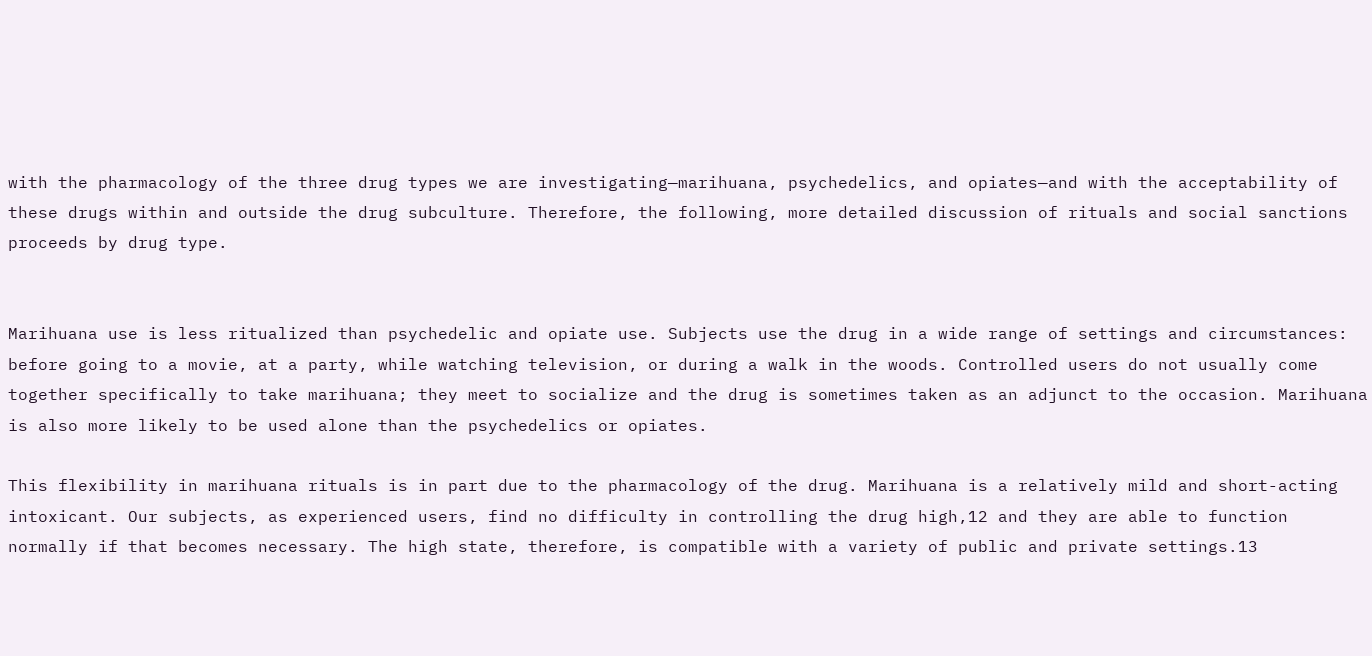with the pharmacology of the three drug types we are investigating—marihuana, psychedelics, and opiates—and with the acceptability of these drugs within and outside the drug subculture. Therefore, the following, more detailed discussion of rituals and social sanctions proceeds by drug type.


Marihuana use is less ritualized than psychedelic and opiate use. Subjects use the drug in a wide range of settings and circumstances: before going to a movie, at a party, while watching television, or during a walk in the woods. Controlled users do not usually come together specifically to take marihuana; they meet to socialize and the drug is sometimes taken as an adjunct to the occasion. Marihuana is also more likely to be used alone than the psychedelics or opiates.

This flexibility in marihuana rituals is in part due to the pharmacology of the drug. Marihuana is a relatively mild and short-acting intoxicant. Our subjects, as experienced users, find no difficulty in controlling the drug high,12 and they are able to function normally if that becomes necessary. The high state, therefore, is compatible with a variety of public and private settings.13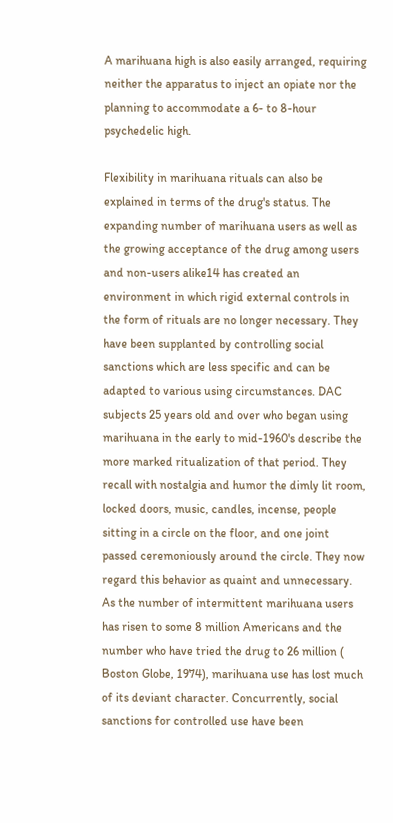A marihuana high is also easily arranged, requiring neither the apparatus to inject an opiate nor the planning to accommodate a 6- to 8-hour psychedelic high.

Flexibility in marihuana rituals can also be explained in terms of the drug's status. The expanding number of marihuana users as well as the growing acceptance of the drug among users and non-users alike14 has created an environment in which rigid external controls in the form of rituals are no longer necessary. They have been supplanted by controlling social sanctions which are less specific and can be adapted to various using circumstances. DAC subjects 25 years old and over who began using marihuana in the early to mid-1960's describe the more marked ritualization of that period. They recall with nostalgia and humor the dimly lit room, locked doors, music, candles, incense, people sitting in a circle on the floor, and one joint passed ceremoniously around the circle. They now regard this behavior as quaint and unnecessary. As the number of intermittent marihuana users has risen to some 8 million Americans and the number who have tried the drug to 26 million ( Boston Globe, 1974), marihuana use has lost much of its deviant character. Concurrently, social sanctions for controlled use have been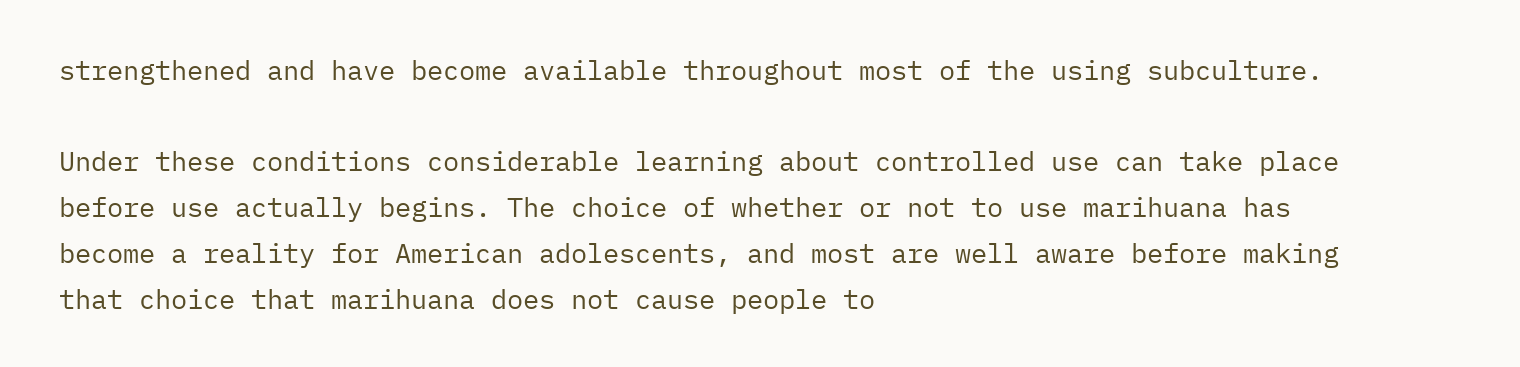strengthened and have become available throughout most of the using subculture.

Under these conditions considerable learning about controlled use can take place before use actually begins. The choice of whether or not to use marihuana has become a reality for American adolescents, and most are well aware before making that choice that marihuana does not cause people to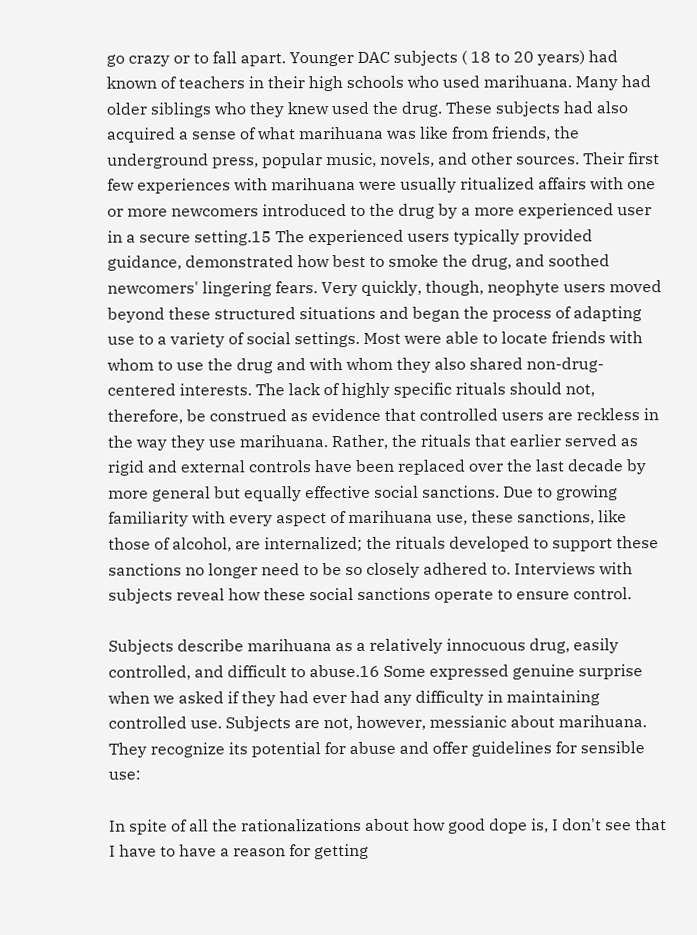go crazy or to fall apart. Younger DAC subjects ( 18 to 20 years) had known of teachers in their high schools who used marihuana. Many had older siblings who they knew used the drug. These subjects had also acquired a sense of what marihuana was like from friends, the underground press, popular music, novels, and other sources. Their first few experiences with marihuana were usually ritualized affairs with one or more newcomers introduced to the drug by a more experienced user in a secure setting.15 The experienced users typically provided guidance, demonstrated how best to smoke the drug, and soothed newcomers' lingering fears. Very quickly, though, neophyte users moved beyond these structured situations and began the process of adapting use to a variety of social settings. Most were able to locate friends with whom to use the drug and with whom they also shared non-drug-centered interests. The lack of highly specific rituals should not, therefore, be construed as evidence that controlled users are reckless in the way they use marihuana. Rather, the rituals that earlier served as rigid and external controls have been replaced over the last decade by more general but equally effective social sanctions. Due to growing familiarity with every aspect of marihuana use, these sanctions, like those of alcohol, are internalized; the rituals developed to support these sanctions no longer need to be so closely adhered to. Interviews with subjects reveal how these social sanctions operate to ensure control.

Subjects describe marihuana as a relatively innocuous drug, easily controlled, and difficult to abuse.16 Some expressed genuine surprise when we asked if they had ever had any difficulty in maintaining controlled use. Subjects are not, however, messianic about marihuana. They recognize its potential for abuse and offer guidelines for sensible use:

In spite of all the rationalizations about how good dope is, I don't see that I have to have a reason for getting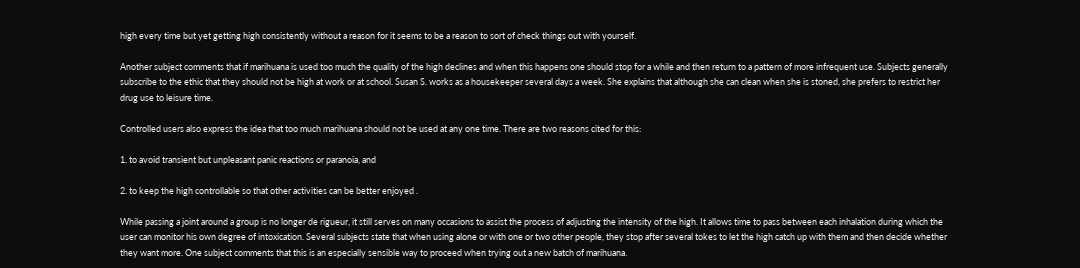high every time but yet getting high consistently without a reason for it seems to be a reason to sort of check things out with yourself.

Another subject comments that if marihuana is used too much the quality of the high declines and when this happens one should stop for a while and then return to a pattern of more infrequent use. Subjects generally subscribe to the ethic that they should not be high at work or at school. Susan S. works as a housekeeper several days a week. She explains that although she can clean when she is stoned, she prefers to restrict her drug use to leisure time.

Controlled users also express the idea that too much marihuana should not be used at any one time. There are two reasons cited for this:

1. to avoid transient but unpleasant panic reactions or paranoia, and

2. to keep the high controllable so that other activities can be better enjoyed .

While passing a joint around a group is no longer de rigueur, it still serves on many occasions to assist the process of adjusting the intensity of the high. It allows time to pass between each inhalation during which the user can monitor his own degree of intoxication. Several subjects state that when using alone or with one or two other people, they stop after several tokes to let the high catch up with them and then decide whether they want more. One subject comments that this is an especially sensible way to proceed when trying out a new batch of marihuana.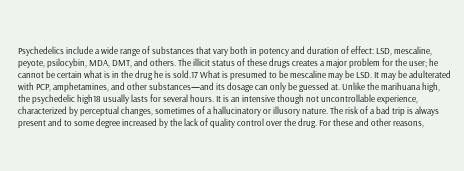Psychedelics include a wide range of substances that vary both in potency and duration of effect: LSD, mescaline, peyote, psilocybin, MDA, DMT, and others. The illicit status of these drugs creates a major problem for the user; he cannot be certain what is in the drug he is sold.17 What is presumed to be mescaline may be LSD. It may be adulterated with PCP, amphetamines, and other substances—and its dosage can only be guessed at. Unlike the marihuana high, the psychedelic high18 usually lasts for several hours. It is an intensive though not uncontrollable experience, characterized by perceptual changes, sometimes of a hallucinatory or illusory nature. The risk of a bad trip is always present and to some degree increased by the lack of quality control over the drug. For these and other reasons,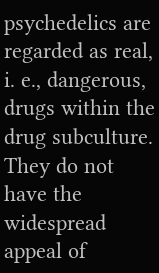psychedelics are regarded as real, i. e., dangerous, drugs within the drug subculture. They do not have the widespread appeal of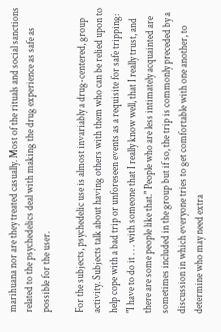marihuana nor are they treated casually. Most of the rituals and social sanctions related to the psychedelics deal with making the drug experience as safe as possible for the user.

For the subjects, psychedelic use is almost invariably a drug-centered, group activity. Subjects talk about having others with them who can be relied upon to help cope with a bad trip or unforeseen events as a requisite for safe tripping: "I have to do it . . . with someone that I really know well, that I really trust, and there are some people like that." People who are less intimately acquainted are sometimes included in the group but if so, the trip is commonly preceded by a discussion in which everyone tries to get comfortable with one another, to determine who may need extra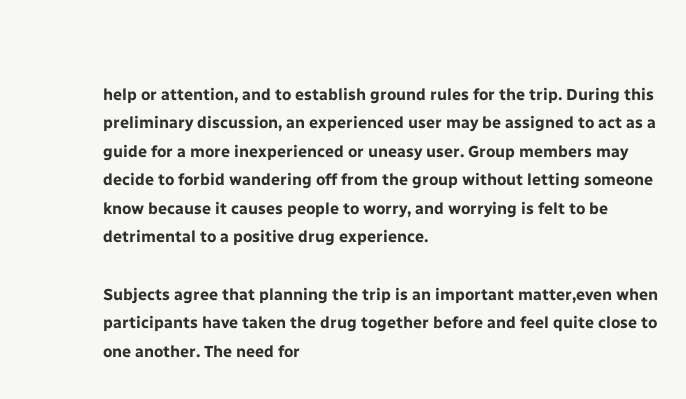help or attention, and to establish ground rules for the trip. During this preliminary discussion, an experienced user may be assigned to act as a guide for a more inexperienced or uneasy user. Group members may decide to forbid wandering off from the group without letting someone know because it causes people to worry, and worrying is felt to be detrimental to a positive drug experience.

Subjects agree that planning the trip is an important matter,even when participants have taken the drug together before and feel quite close to one another. The need for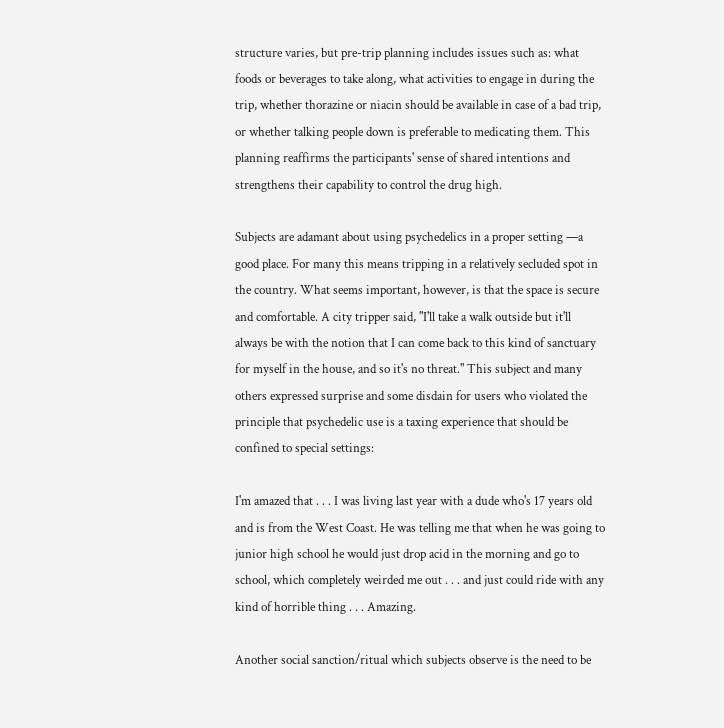structure varies, but pre-trip planning includes issues such as: what foods or beverages to take along, what activities to engage in during the trip, whether thorazine or niacin should be available in case of a bad trip, or whether talking people down is preferable to medicating them. This planning reaffirms the participants' sense of shared intentions and strengthens their capability to control the drug high.

Subjects are adamant about using psychedelics in a proper setting —a good place. For many this means tripping in a relatively secluded spot in the country. What seems important, however, is that the space is secure and comfortable. A city tripper said, "I'll take a walk outside but it'll always be with the notion that I can come back to this kind of sanctuary for myself in the house, and so it's no threat." This subject and many others expressed surprise and some disdain for users who violated the principle that psychedelic use is a taxing experience that should be confined to special settings:

I'm amazed that . . . I was living last year with a dude who's 17 years old and is from the West Coast. He was telling me that when he was going to junior high school he would just drop acid in the morning and go to school, which completely weirded me out . . . and just could ride with any kind of horrible thing . . . Amazing.

Another social sanction/ritual which subjects observe is the need to be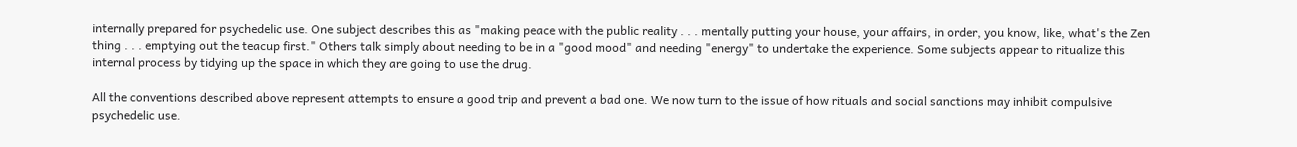internally prepared for psychedelic use. One subject describes this as "making peace with the public reality . . . mentally putting your house, your affairs, in order, you know, like, what's the Zen thing . . . emptying out the teacup first." Others talk simply about needing to be in a "good mood" and needing "energy" to undertake the experience. Some subjects appear to ritualize this internal process by tidying up the space in which they are going to use the drug.

All the conventions described above represent attempts to ensure a good trip and prevent a bad one. We now turn to the issue of how rituals and social sanctions may inhibit compulsive psychedelic use.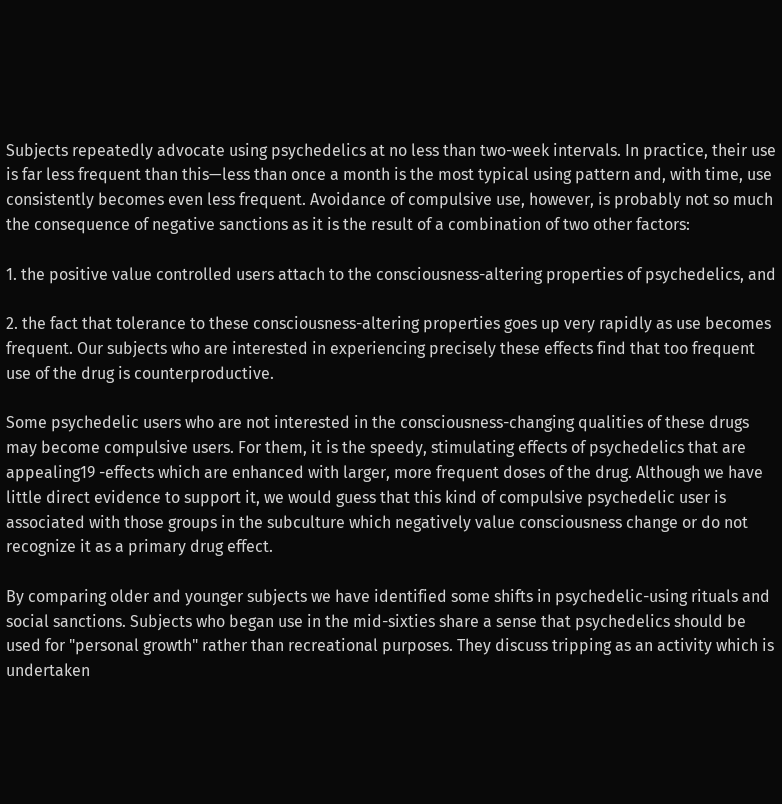Subjects repeatedly advocate using psychedelics at no less than two-week intervals. In practice, their use is far less frequent than this—less than once a month is the most typical using pattern and, with time, use consistently becomes even less frequent. Avoidance of compulsive use, however, is probably not so much the consequence of negative sanctions as it is the result of a combination of two other factors:

1. the positive value controlled users attach to the consciousness-altering properties of psychedelics, and

2. the fact that tolerance to these consciousness-altering properties goes up very rapidly as use becomes frequent. Our subjects who are interested in experiencing precisely these effects find that too frequent use of the drug is counterproductive.

Some psychedelic users who are not interested in the consciousness-changing qualities of these drugs may become compulsive users. For them, it is the speedy, stimulating effects of psychedelics that are appealing19 -effects which are enhanced with larger, more frequent doses of the drug. Although we have little direct evidence to support it, we would guess that this kind of compulsive psychedelic user is associated with those groups in the subculture which negatively value consciousness change or do not recognize it as a primary drug effect.

By comparing older and younger subjects we have identified some shifts in psychedelic-using rituals and social sanctions. Subjects who began use in the mid-sixties share a sense that psychedelics should be used for "personal growth" rather than recreational purposes. They discuss tripping as an activity which is undertaken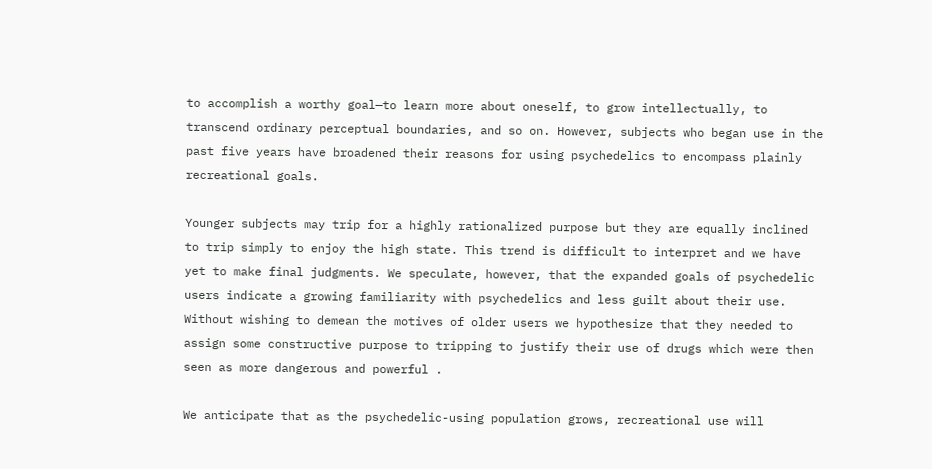to accomplish a worthy goal—to learn more about oneself, to grow intellectually, to transcend ordinary perceptual boundaries, and so on. However, subjects who began use in the past five years have broadened their reasons for using psychedelics to encompass plainly recreational goals.

Younger subjects may trip for a highly rationalized purpose but they are equally inclined to trip simply to enjoy the high state. This trend is difficult to interpret and we have yet to make final judgments. We speculate, however, that the expanded goals of psychedelic users indicate a growing familiarity with psychedelics and less guilt about their use. Without wishing to demean the motives of older users we hypothesize that they needed to assign some constructive purpose to tripping to justify their use of drugs which were then seen as more dangerous and powerful .

We anticipate that as the psychedelic-using population grows, recreational use will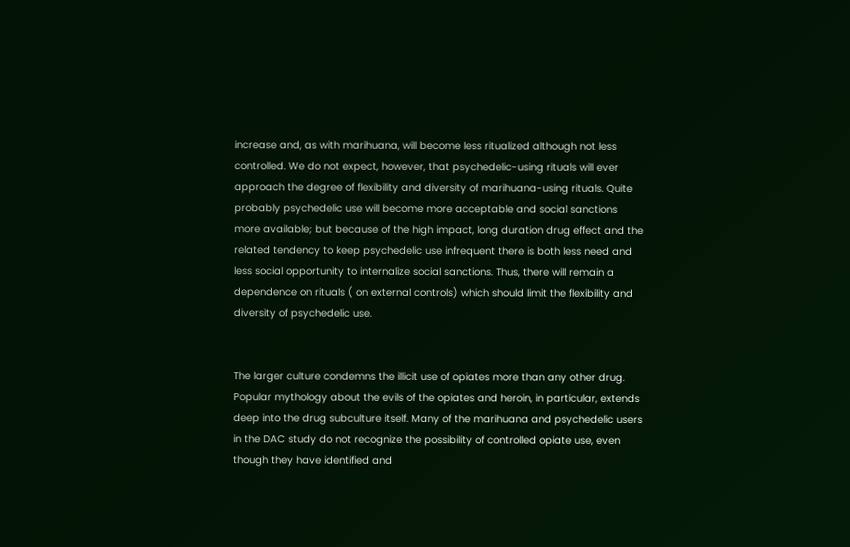increase and, as with marihuana, will become less ritualized although not less controlled. We do not expect, however, that psychedelic-using rituals will ever approach the degree of flexibility and diversity of marihuana-using rituals. Quite probably psychedelic use will become more acceptable and social sanctions more available; but because of the high impact, long duration drug effect and the related tendency to keep psychedelic use infrequent there is both less need and less social opportunity to internalize social sanctions. Thus, there will remain a dependence on rituals ( on external controls) which should limit the flexibility and diversity of psychedelic use.


The larger culture condemns the illicit use of opiates more than any other drug. Popular mythology about the evils of the opiates and heroin, in particular, extends deep into the drug subculture itself. Many of the marihuana and psychedelic users in the DAC study do not recognize the possibility of controlled opiate use, even though they have identified and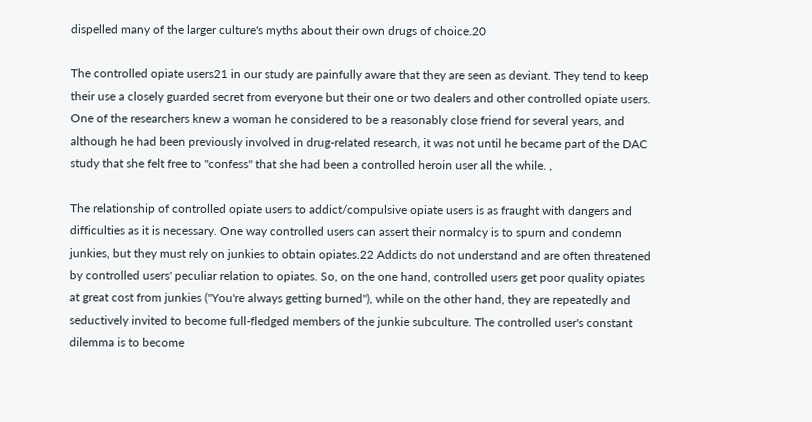dispelled many of the larger culture's myths about their own drugs of choice.20

The controlled opiate users21 in our study are painfully aware that they are seen as deviant. They tend to keep their use a closely guarded secret from everyone but their one or two dealers and other controlled opiate users. One of the researchers knew a woman he considered to be a reasonably close friend for several years, and although he had been previously involved in drug-related research, it was not until he became part of the DAC study that she felt free to "confess" that she had been a controlled heroin user all the while. ,

The relationship of controlled opiate users to addict/compulsive opiate users is as fraught with dangers and difficulties as it is necessary. One way controlled users can assert their normalcy is to spurn and condemn junkies, but they must rely on junkies to obtain opiates.22 Addicts do not understand and are often threatened by controlled users' peculiar relation to opiates. So, on the one hand, controlled users get poor quality opiates at great cost from junkies ("You're always getting burned"), while on the other hand, they are repeatedly and seductively invited to become full-fledged members of the junkie subculture. The controlled user's constant dilemma is to become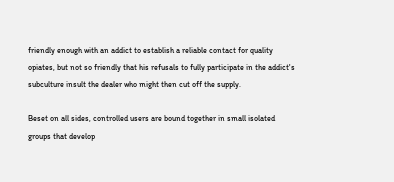friendly enough with an addict to establish a reliable contact for quality opiates, but not so friendly that his refusals to fully participate in the addict's subculture insult the dealer who might then cut off the supply.

Beset on all sides, controlled users are bound together in small isolated groups that develop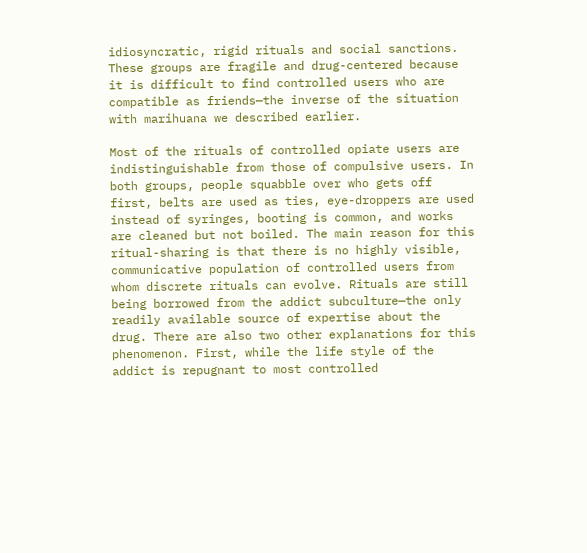idiosyncratic, rigid rituals and social sanctions. These groups are fragile and drug-centered because it is difficult to find controlled users who are compatible as friends—the inverse of the situation with marihuana we described earlier.

Most of the rituals of controlled opiate users are indistinguishable from those of compulsive users. In both groups, people squabble over who gets off first, belts are used as ties, eye-droppers are used instead of syringes, booting is common, and works are cleaned but not boiled. The main reason for this ritual-sharing is that there is no highly visible, communicative population of controlled users from whom discrete rituals can evolve. Rituals are still being borrowed from the addict subculture—the only readily available source of expertise about the drug. There are also two other explanations for this phenomenon. First, while the life style of the addict is repugnant to most controlled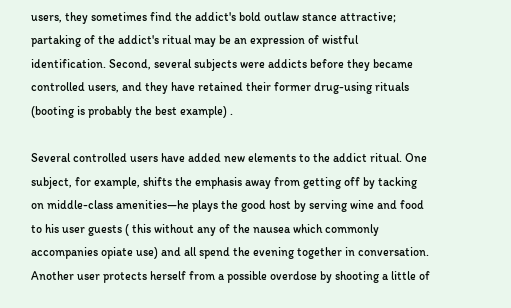users, they sometimes find the addict's bold outlaw stance attractive; partaking of the addict's ritual may be an expression of wistful identification. Second, several subjects were addicts before they became controlled users, and they have retained their former drug-using rituals (booting is probably the best example) .

Several controlled users have added new elements to the addict ritual. One subject, for example, shifts the emphasis away from getting off by tacking on middle-class amenities—he plays the good host by serving wine and food to his user guests ( this without any of the nausea which commonly accompanies opiate use) and all spend the evening together in conversation. Another user protects herself from a possible overdose by shooting a little of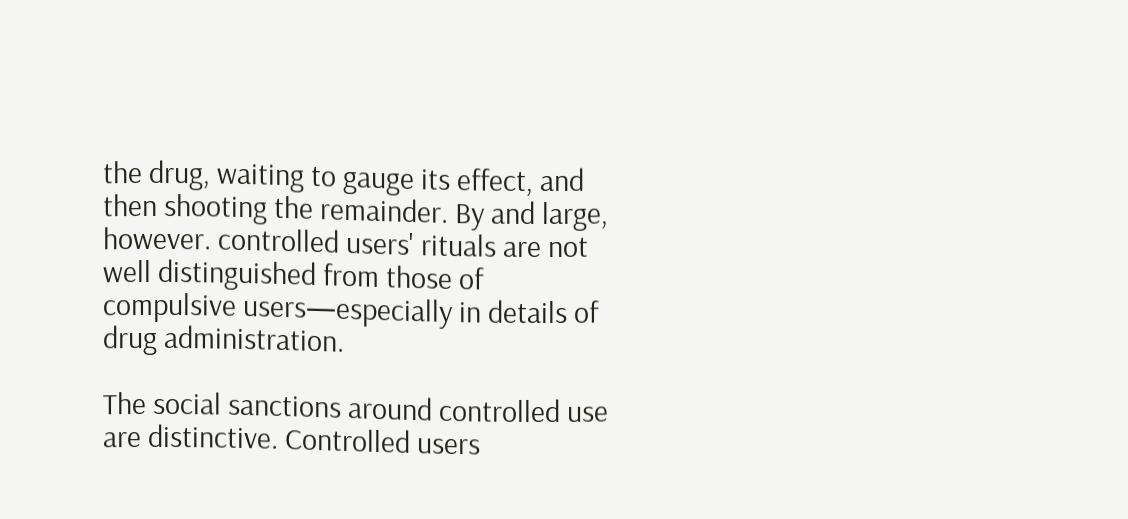the drug, waiting to gauge its effect, and then shooting the remainder. By and large, however. controlled users' rituals are not well distinguished from those of compulsive users—especially in details of drug administration.

The social sanctions around controlled use are distinctive. Controlled users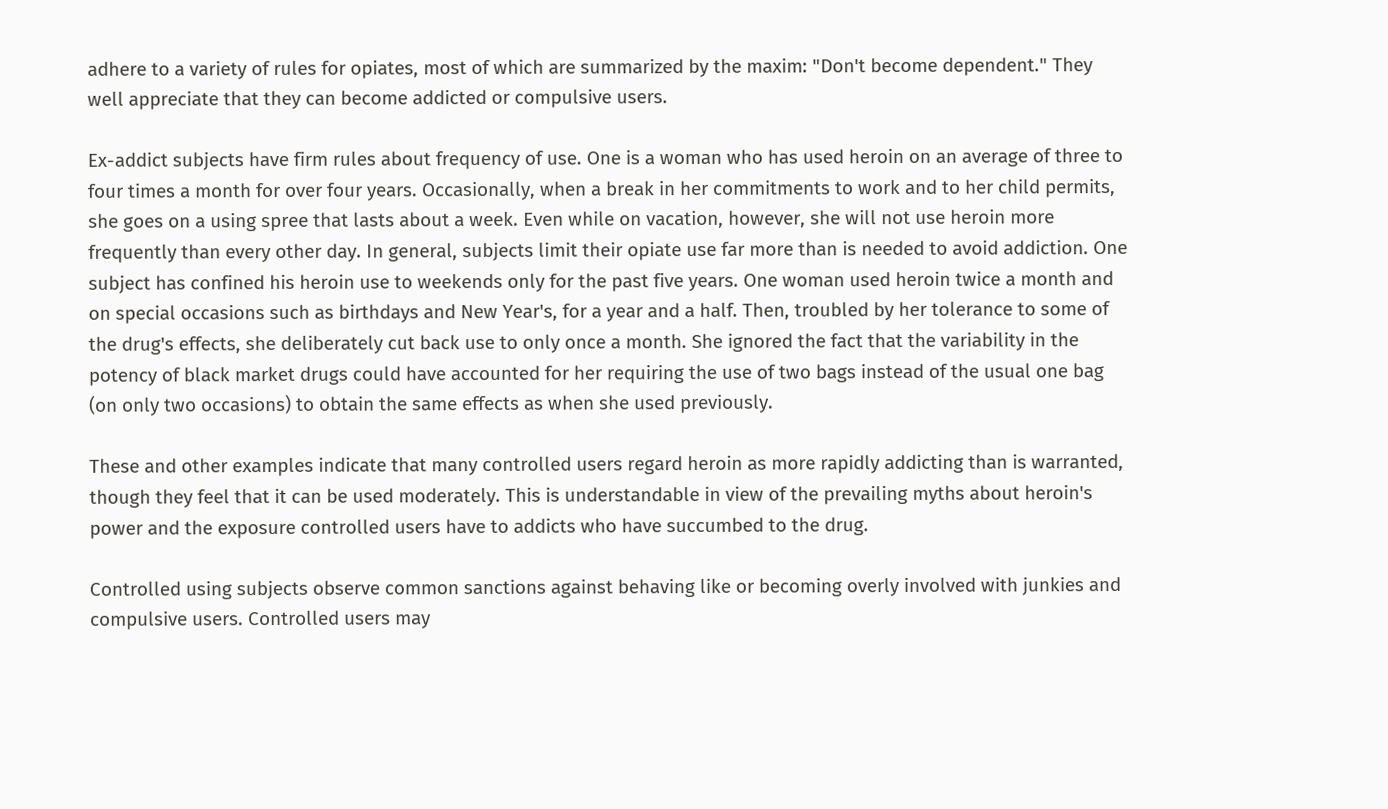adhere to a variety of rules for opiates, most of which are summarized by the maxim: "Don't become dependent." They well appreciate that they can become addicted or compulsive users.

Ex-addict subjects have firm rules about frequency of use. One is a woman who has used heroin on an average of three to four times a month for over four years. Occasionally, when a break in her commitments to work and to her child permits, she goes on a using spree that lasts about a week. Even while on vacation, however, she will not use heroin more frequently than every other day. In general, subjects limit their opiate use far more than is needed to avoid addiction. One subject has confined his heroin use to weekends only for the past five years. One woman used heroin twice a month and on special occasions such as birthdays and New Year's, for a year and a half. Then, troubled by her tolerance to some of the drug's effects, she deliberately cut back use to only once a month. She ignored the fact that the variability in the potency of black market drugs could have accounted for her requiring the use of two bags instead of the usual one bag (on only two occasions) to obtain the same effects as when she used previously.

These and other examples indicate that many controlled users regard heroin as more rapidly addicting than is warranted, though they feel that it can be used moderately. This is understandable in view of the prevailing myths about heroin's power and the exposure controlled users have to addicts who have succumbed to the drug.

Controlled using subjects observe common sanctions against behaving like or becoming overly involved with junkies and compulsive users. Controlled users may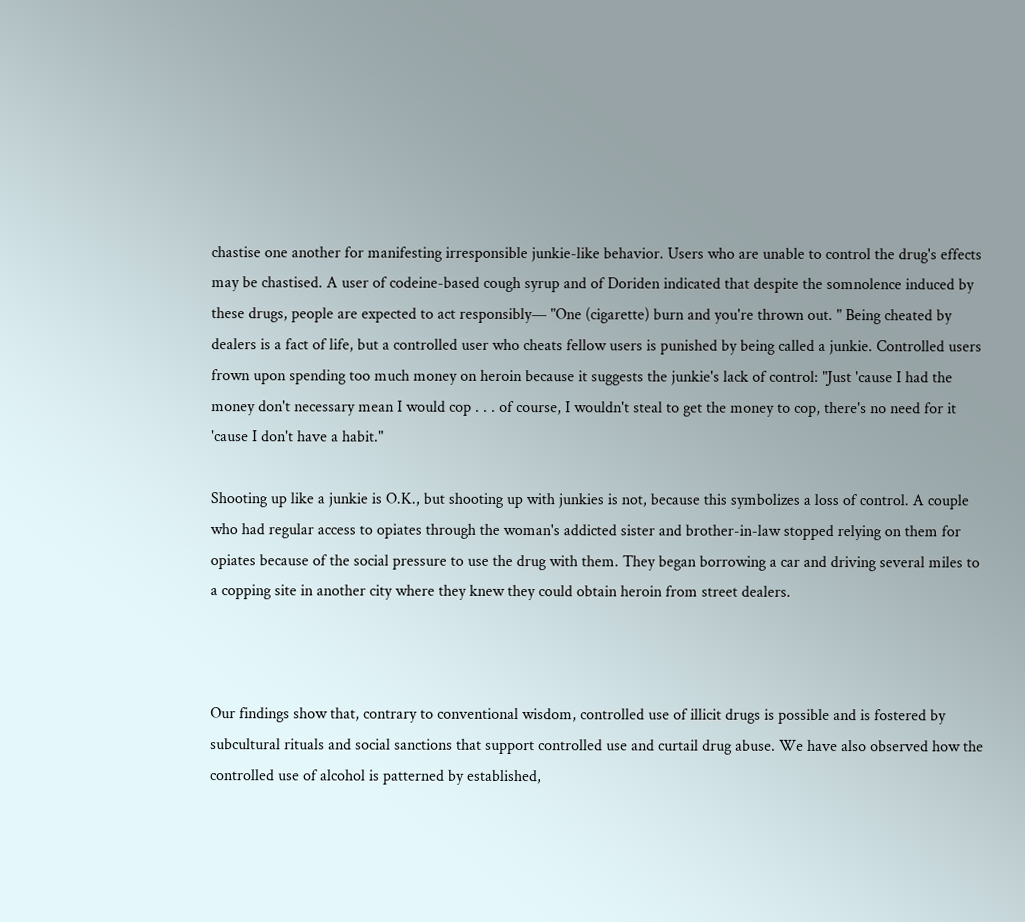chastise one another for manifesting irresponsible junkie-like behavior. Users who are unable to control the drug's effects may be chastised. A user of codeine-based cough syrup and of Doriden indicated that despite the somnolence induced by these drugs, people are expected to act responsibly— "One (cigarette) burn and you're thrown out. " Being cheated by dealers is a fact of life, but a controlled user who cheats fellow users is punished by being called a junkie. Controlled users frown upon spending too much money on heroin because it suggests the junkie's lack of control: "Just 'cause I had the money don't necessary mean I would cop . . . of course, I wouldn't steal to get the money to cop, there's no need for it 'cause I don't have a habit."

Shooting up like a junkie is O.K., but shooting up with junkies is not, because this symbolizes a loss of control. A couple who had regular access to opiates through the woman's addicted sister and brother-in-law stopped relying on them for opiates because of the social pressure to use the drug with them. They began borrowing a car and driving several miles to a copping site in another city where they knew they could obtain heroin from street dealers.



Our findings show that, contrary to conventional wisdom, controlled use of illicit drugs is possible and is fostered by subcultural rituals and social sanctions that support controlled use and curtail drug abuse. We have also observed how the controlled use of alcohol is patterned by established,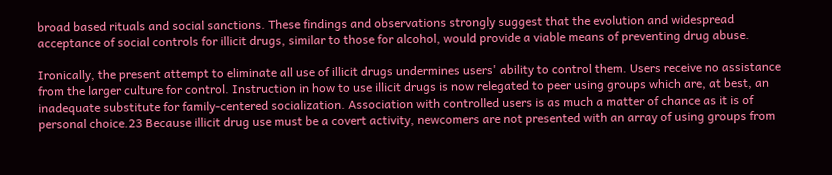broad based rituals and social sanctions. These findings and observations strongly suggest that the evolution and widespread acceptance of social controls for illicit drugs, similar to those for alcohol, would provide a viable means of preventing drug abuse.

Ironically, the present attempt to eliminate all use of illicit drugs undermines users' ability to control them. Users receive no assistance from the larger culture for control. Instruction in how to use illicit drugs is now relegated to peer using groups which are, at best, an inadequate substitute for family-centered socialization. Association with controlled users is as much a matter of chance as it is of personal choice.23 Because illicit drug use must be a covert activity, newcomers are not presented with an array of using groups from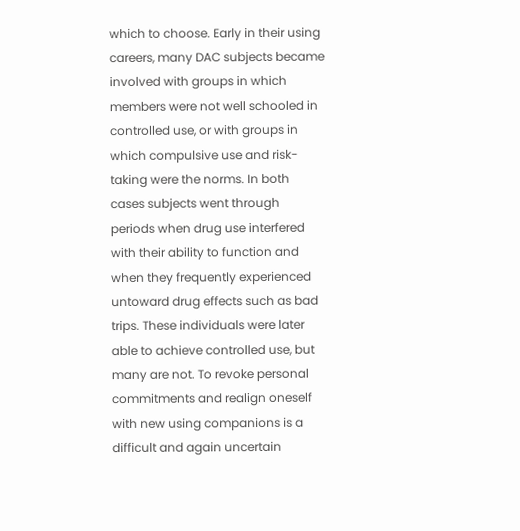which to choose. Early in their using careers, many DAC subjects became involved with groups in which members were not well schooled in controlled use, or with groups in which compulsive use and risk-taking were the norms. In both cases subjects went through periods when drug use interfered with their ability to function and when they frequently experienced untoward drug effects such as bad trips. These individuals were later able to achieve controlled use, but many are not. To revoke personal commitments and realign oneself with new using companions is a difficult and again uncertain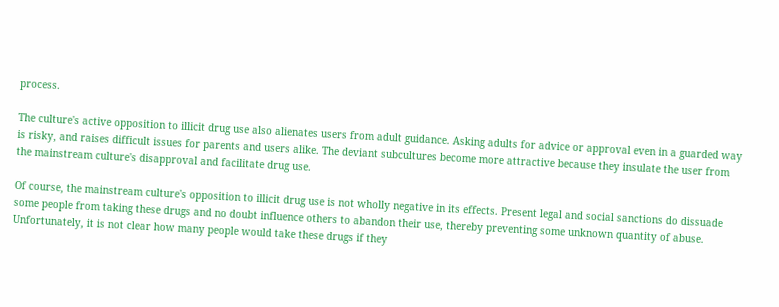process.

The culture's active opposition to illicit drug use also alienates users from adult guidance. Asking adults for advice or approval even in a guarded way is risky, and raises difficult issues for parents and users alike. The deviant subcultures become more attractive because they insulate the user from the mainstream culture's disapproval and facilitate drug use.

Of course, the mainstream culture's opposition to illicit drug use is not wholly negative in its effects. Present legal and social sanctions do dissuade some people from taking these drugs and no doubt influence others to abandon their use, thereby preventing some unknown quantity of abuse. Unfortunately, it is not clear how many people would take these drugs if they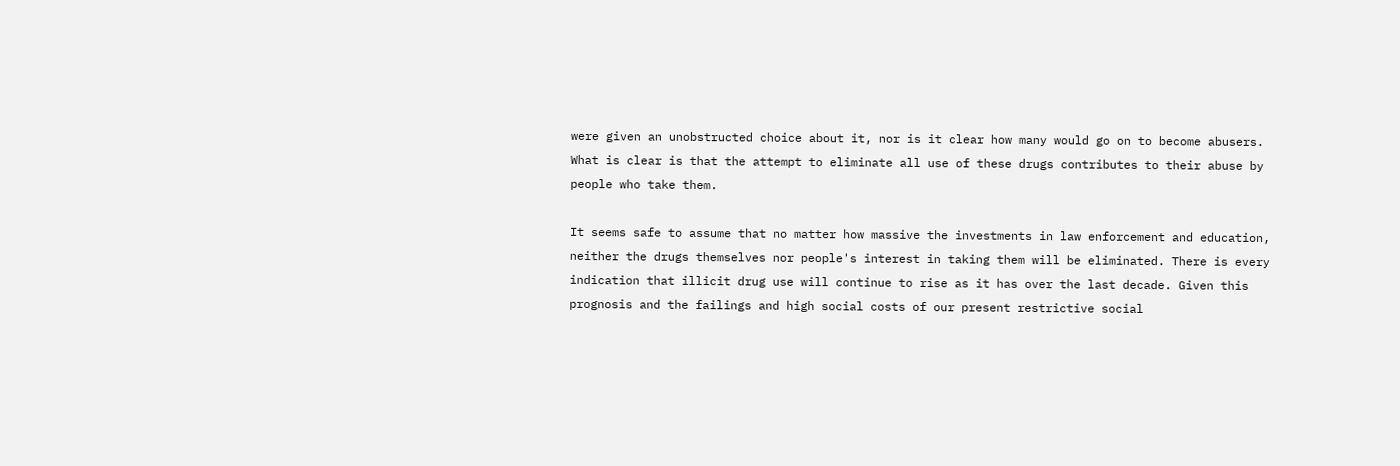were given an unobstructed choice about it, nor is it clear how many would go on to become abusers. What is clear is that the attempt to eliminate all use of these drugs contributes to their abuse by people who take them.

It seems safe to assume that no matter how massive the investments in law enforcement and education, neither the drugs themselves nor people's interest in taking them will be eliminated. There is every indication that illicit drug use will continue to rise as it has over the last decade. Given this prognosis and the failings and high social costs of our present restrictive social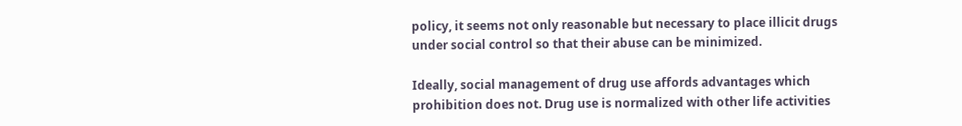policy, it seems not only reasonable but necessary to place illicit drugs under social control so that their abuse can be minimized.

Ideally, social management of drug use affords advantages which prohibition does not. Drug use is normalized with other life activities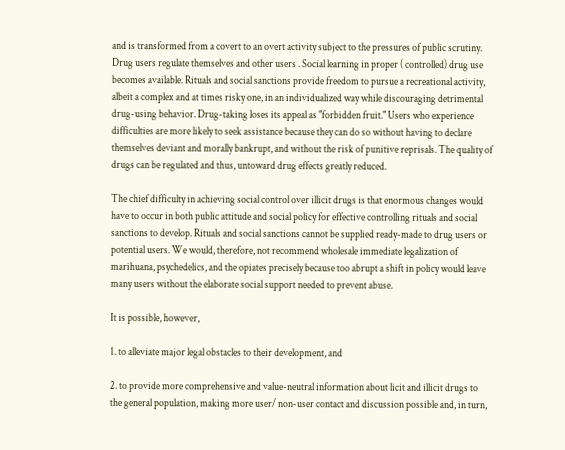and is transformed from a covert to an overt activity subject to the pressures of public scrutiny. Drug users regulate themselves and other users . Social learning in proper ( controlled) drug use becomes available. Rituals and social sanctions provide freedom to pursue a recreational activity, albeit a complex and at times risky one, in an individualized way while discouraging detrimental drug-using behavior. Drug-taking loses its appeal as "forbidden fruit." Users who experience difficulties are more likely to seek assistance because they can do so without having to declare themselves deviant and morally bankrupt, and without the risk of punitive reprisals. The quality of drugs can be regulated and thus, untoward drug effects greatly reduced.

The chief difficulty in achieving social control over illicit drugs is that enormous changes would have to occur in both public attitude and social policy for effective controlling rituals and social sanctions to develop. Rituals and social sanctions cannot be supplied ready-made to drug users or potential users. We would, therefore, not recommend wholesale immediate legalization of marihuana, psychedelics, and the opiates precisely because too abrupt a shift in policy would leave many users without the elaborate social support needed to prevent abuse.

It is possible, however,

1. to alleviate major legal obstacles to their development, and

2. to provide more comprehensive and value-neutral information about licit and illicit drugs to the general population, making more user/ non-user contact and discussion possible and, in turn,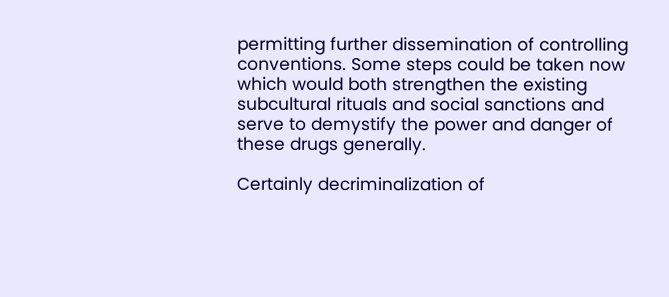permitting further dissemination of controlling conventions. Some steps could be taken now which would both strengthen the existing subcultural rituals and social sanctions and serve to demystify the power and danger of these drugs generally.

Certainly decriminalization of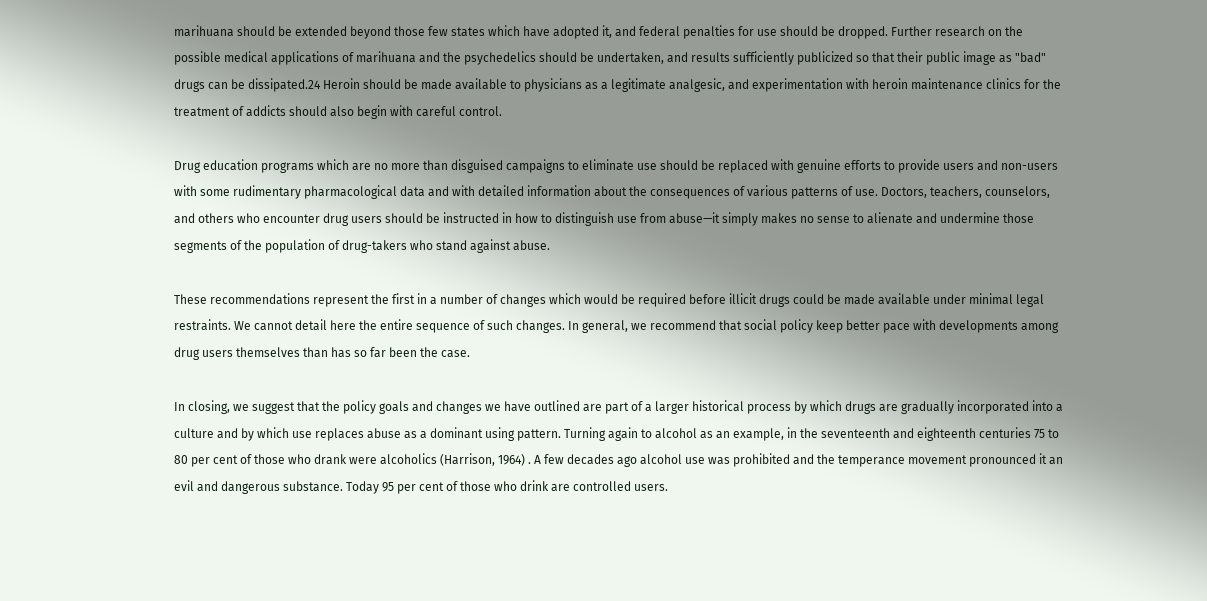marihuana should be extended beyond those few states which have adopted it, and federal penalties for use should be dropped. Further research on the possible medical applications of marihuana and the psychedelics should be undertaken, and results sufficiently publicized so that their public image as "bad" drugs can be dissipated.24 Heroin should be made available to physicians as a legitimate analgesic, and experimentation with heroin maintenance clinics for the treatment of addicts should also begin with careful control.

Drug education programs which are no more than disguised campaigns to eliminate use should be replaced with genuine efforts to provide users and non-users with some rudimentary pharmacological data and with detailed information about the consequences of various patterns of use. Doctors, teachers, counselors, and others who encounter drug users should be instructed in how to distinguish use from abuse—it simply makes no sense to alienate and undermine those segments of the population of drug-takers who stand against abuse.

These recommendations represent the first in a number of changes which would be required before illicit drugs could be made available under minimal legal restraints. We cannot detail here the entire sequence of such changes. In general, we recommend that social policy keep better pace with developments among drug users themselves than has so far been the case.

In closing, we suggest that the policy goals and changes we have outlined are part of a larger historical process by which drugs are gradually incorporated into a culture and by which use replaces abuse as a dominant using pattern. Turning again to alcohol as an example, in the seventeenth and eighteenth centuries 75 to 80 per cent of those who drank were alcoholics (Harrison, 1964) . A few decades ago alcohol use was prohibited and the temperance movement pronounced it an evil and dangerous substance. Today 95 per cent of those who drink are controlled users.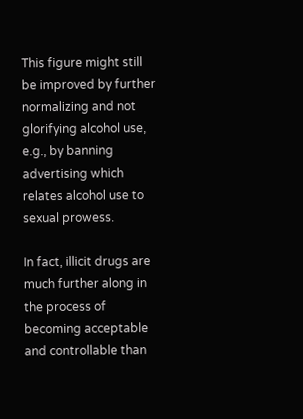This figure might still be improved by further normalizing and not glorifying alcohol use, e.g., by banning advertising which relates alcohol use to sexual prowess.

In fact, illicit drugs are much further along in the process of becoming acceptable and controllable than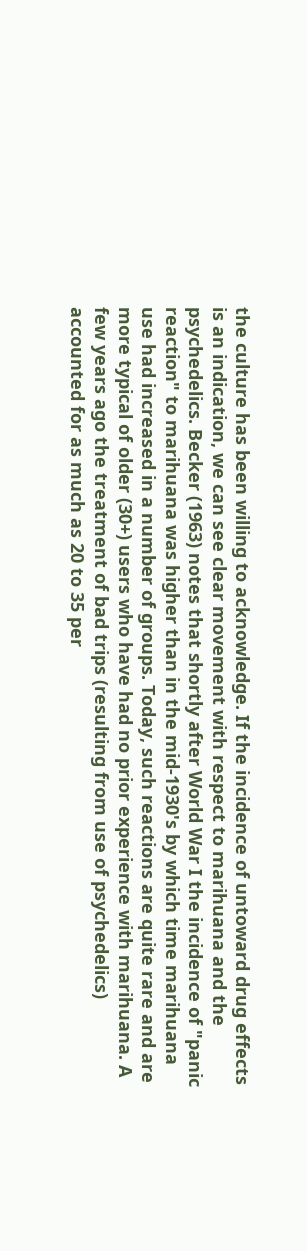the culture has been willing to acknowledge. If the incidence of untoward drug effects is an indication, we can see clear movement with respect to marihuana and the psychedelics. Becker (1963) notes that shortly after World War I the incidence of "panic reaction" to marihuana was higher than in the mid-1930's by which time marihuana use had increased in a number of groups. Today, such reactions are quite rare and are more typical of older (30+) users who have had no prior experience with marihuana. A few years ago the treatment of bad trips (resulting from use of psychedelics) accounted for as much as 20 to 35 per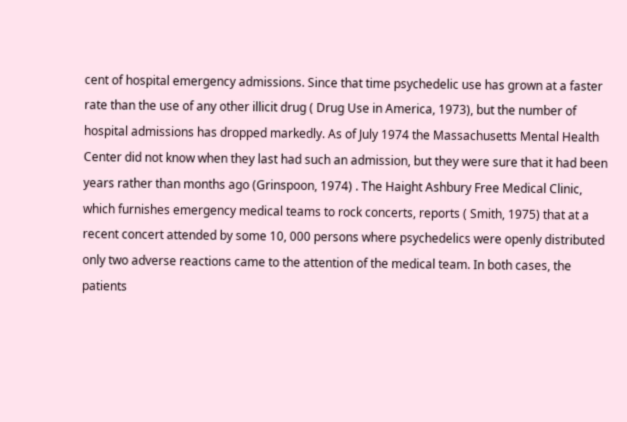cent of hospital emergency admissions. Since that time psychedelic use has grown at a faster rate than the use of any other illicit drug ( Drug Use in America, 1973), but the number of hospital admissions has dropped markedly. As of July 1974 the Massachusetts Mental Health Center did not know when they last had such an admission, but they were sure that it had been years rather than months ago (Grinspoon, 1974) . The Haight Ashbury Free Medical Clinic, which furnishes emergency medical teams to rock concerts, reports ( Smith, 1975) that at a recent concert attended by some 10, 000 persons where psychedelics were openly distributed only two adverse reactions came to the attention of the medical team. In both cases, the patients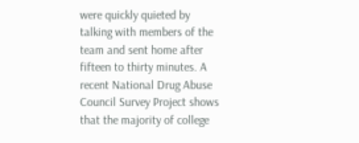were quickly quieted by talking with members of the team and sent home after fifteen to thirty minutes. A recent National Drug Abuse Council Survey Project shows that the majority of college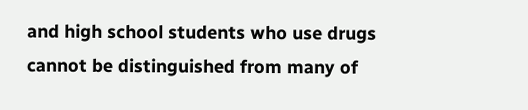and high school students who use drugs cannot be distinguished from many of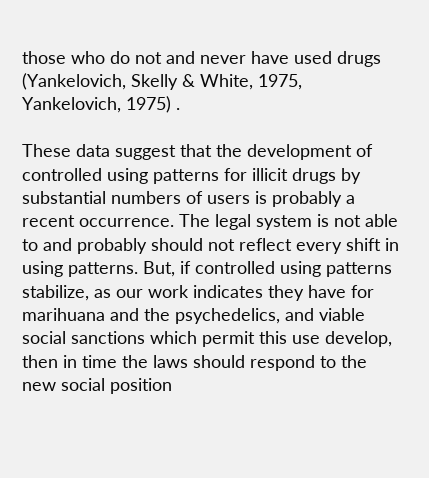those who do not and never have used drugs (Yankelovich, Skelly & White, 1975, Yankelovich, 1975) .

These data suggest that the development of controlled using patterns for illicit drugs by substantial numbers of users is probably a recent occurrence. The legal system is not able to and probably should not reflect every shift in using patterns. But, if controlled using patterns stabilize, as our work indicates they have for marihuana and the psychedelics, and viable social sanctions which permit this use develop, then in time the laws should respond to the new social position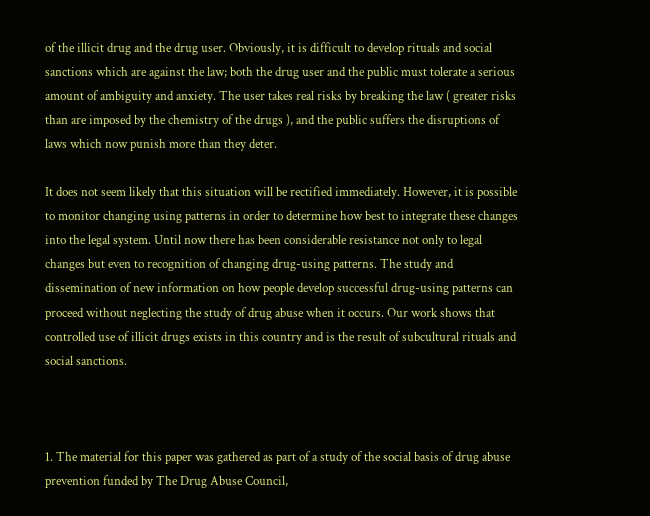of the illicit drug and the drug user. Obviously, it is difficult to develop rituals and social sanctions which are against the law; both the drug user and the public must tolerate a serious amount of ambiguity and anxiety. The user takes real risks by breaking the law ( greater risks than are imposed by the chemistry of the drugs ), and the public suffers the disruptions of laws which now punish more than they deter.

It does not seem likely that this situation will be rectified immediately. However, it is possible to monitor changing using patterns in order to determine how best to integrate these changes into the legal system. Until now there has been considerable resistance not only to legal changes but even to recognition of changing drug-using patterns. The study and dissemination of new information on how people develop successful drug-using patterns can proceed without neglecting the study of drug abuse when it occurs. Our work shows that controlled use of illicit drugs exists in this country and is the result of subcultural rituals and social sanctions.



1. The material for this paper was gathered as part of a study of the social basis of drug abuse prevention funded by The Drug Abuse Council,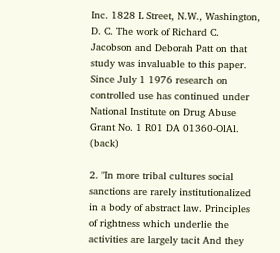Inc. 1828 L Street, N.W., Washington, D. C. The work of Richard C. Jacobson and Deborah Patt on that study was invaluable to this paper. Since July 1 1976 research on controlled use has continued under National Institute on Drug Abuse Grant No. 1 R01 DA 01360-OlAl. (back)

2. "In more tribal cultures social sanctions are rarely institutionalized in a body of abstract law. Principles of rightness which underlie the activities are largely tacit And they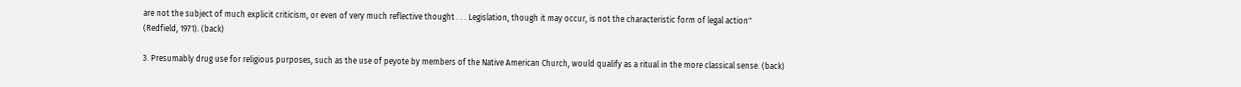are not the subject of much explicit criticism, or even of very much reflective thought . . . Legislation, though it may occur, is not the characteristic form of legal action" (Redfield, 1971). (back)

3. Presumably drug use for religious purposes, such as the use of peyote by members of the Native American Church, would qualify as a ritual in the more classical sense. (back)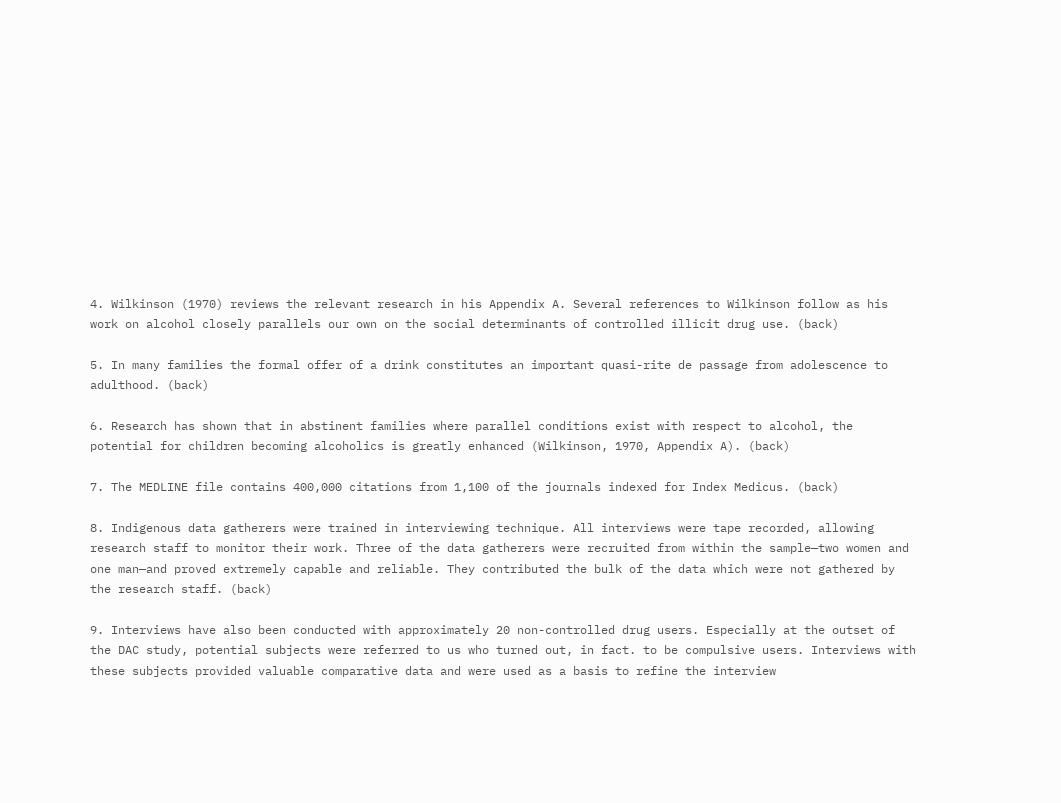4. Wilkinson (1970) reviews the relevant research in his Appendix A. Several references to Wilkinson follow as his work on alcohol closely parallels our own on the social determinants of controlled illicit drug use. (back)

5. In many families the formal offer of a drink constitutes an important quasi-rite de passage from adolescence to adulthood. (back)

6. Research has shown that in abstinent families where parallel conditions exist with respect to alcohol, the potential for children becoming alcoholics is greatly enhanced (Wilkinson, 1970, Appendix A). (back)

7. The MEDLINE file contains 400,000 citations from 1,100 of the journals indexed for Index Medicus. (back)

8. Indigenous data gatherers were trained in interviewing technique. All interviews were tape recorded, allowing research staff to monitor their work. Three of the data gatherers were recruited from within the sample—two women and one man—and proved extremely capable and reliable. They contributed the bulk of the data which were not gathered by the research staff. (back)

9. Interviews have also been conducted with approximately 20 non-controlled drug users. Especially at the outset of the DAC study, potential subjects were referred to us who turned out, in fact. to be compulsive users. Interviews with these subjects provided valuable comparative data and were used as a basis to refine the interview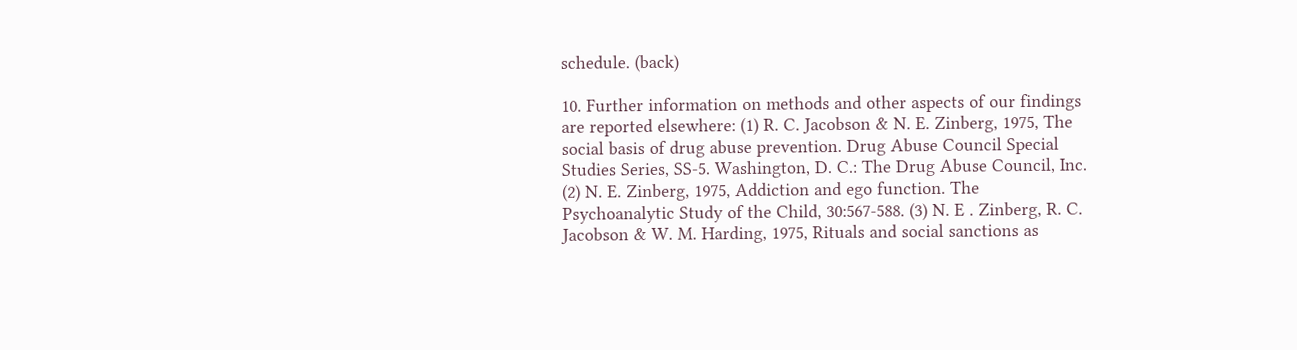schedule. (back)

10. Further information on methods and other aspects of our findings are reported elsewhere: (1) R. C. Jacobson & N. E. Zinberg, 1975, The social basis of drug abuse prevention. Drug Abuse Council Special Studies Series, SS-5. Washington, D. C.: The Drug Abuse Council, Inc. (2) N. E. Zinberg, 1975, Addiction and ego function. The Psychoanalytic Study of the Child, 30:567-588. (3) N. E . Zinberg, R. C. Jacobson & W. M. Harding, 1975, Rituals and social sanctions as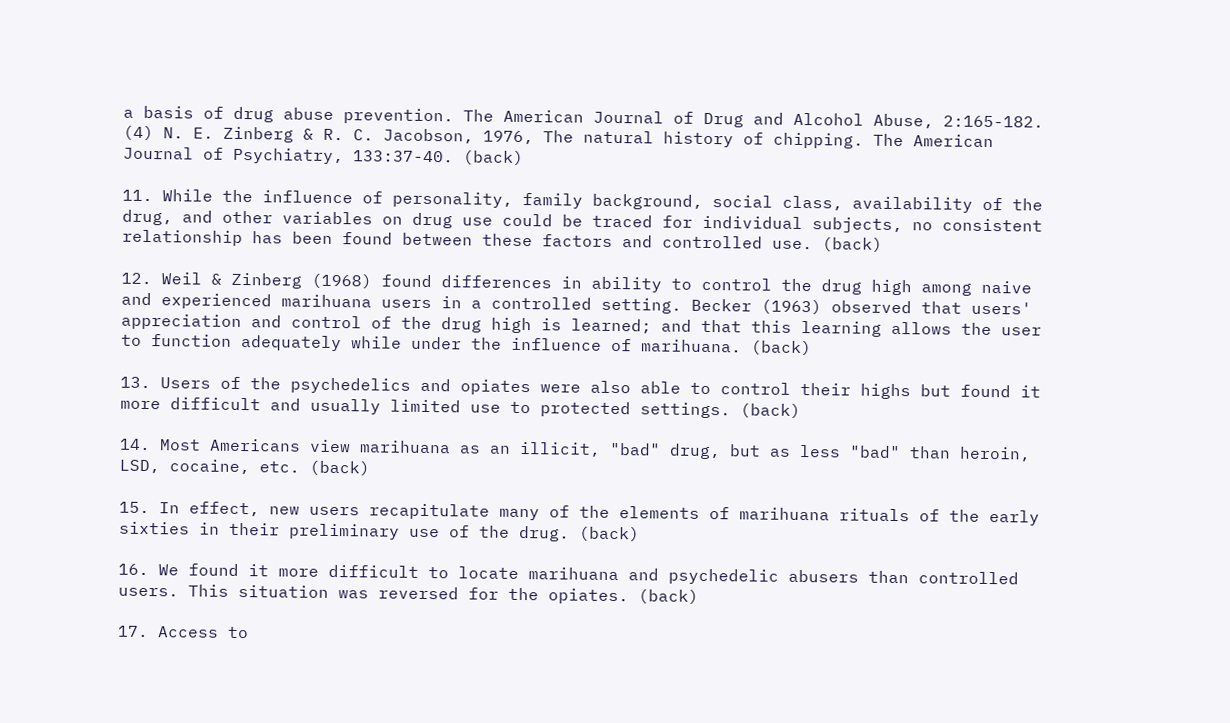a basis of drug abuse prevention. The American Journal of Drug and Alcohol Abuse, 2:165-182. (4) N. E. Zinberg & R. C. Jacobson, 1976, The natural history of chipping. The American Journal of Psychiatry, 133:37-40. (back)

11. While the influence of personality, family background, social class, availability of the drug, and other variables on drug use could be traced for individual subjects, no consistent relationship has been found between these factors and controlled use. (back)

12. Weil & Zinberg (1968) found differences in ability to control the drug high among naive and experienced marihuana users in a controlled setting. Becker (1963) observed that users' appreciation and control of the drug high is learned; and that this learning allows the user to function adequately while under the influence of marihuana. (back)

13. Users of the psychedelics and opiates were also able to control their highs but found it more difficult and usually limited use to protected settings. (back)

14. Most Americans view marihuana as an illicit, "bad" drug, but as less "bad" than heroin, LSD, cocaine, etc. (back)

15. In effect, new users recapitulate many of the elements of marihuana rituals of the early sixties in their preliminary use of the drug. (back)

16. We found it more difficult to locate marihuana and psychedelic abusers than controlled users. This situation was reversed for the opiates. (back)

17. Access to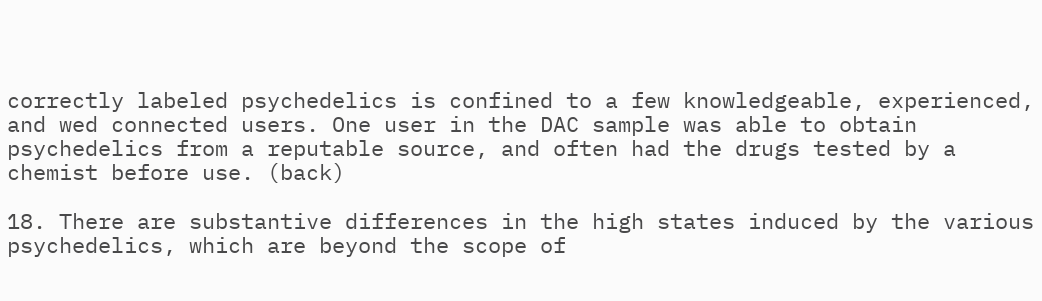correctly labeled psychedelics is confined to a few knowledgeable, experienced, and wed connected users. One user in the DAC sample was able to obtain psychedelics from a reputable source, and often had the drugs tested by a chemist before use. (back)

18. There are substantive differences in the high states induced by the various psychedelics, which are beyond the scope of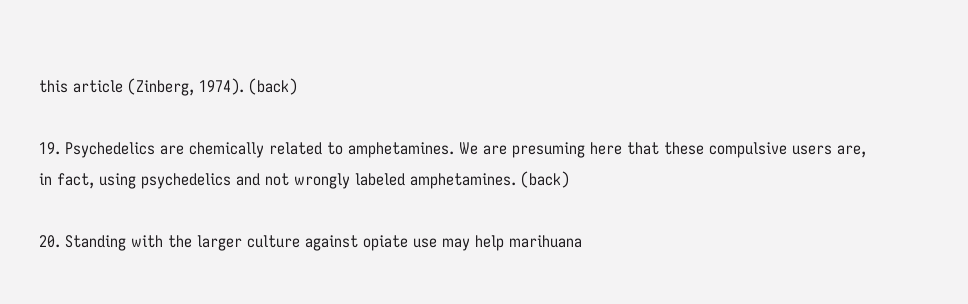this article (Zinberg, 1974). (back)

19. Psychedelics are chemically related to amphetamines. We are presuming here that these compulsive users are, in fact, using psychedelics and not wrongly labeled amphetamines. (back)

20. Standing with the larger culture against opiate use may help marihuana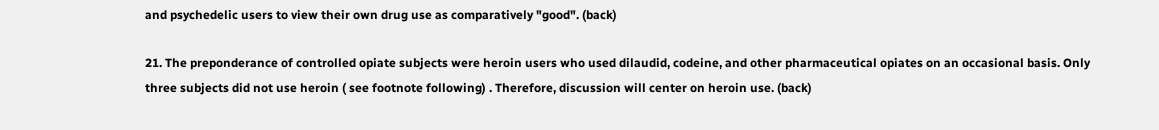and psychedelic users to view their own drug use as comparatively "good". (back)

21. The preponderance of controlled opiate subjects were heroin users who used dilaudid, codeine, and other pharmaceutical opiates on an occasional basis. Only three subjects did not use heroin ( see footnote following) . Therefore, discussion will center on heroin use. (back)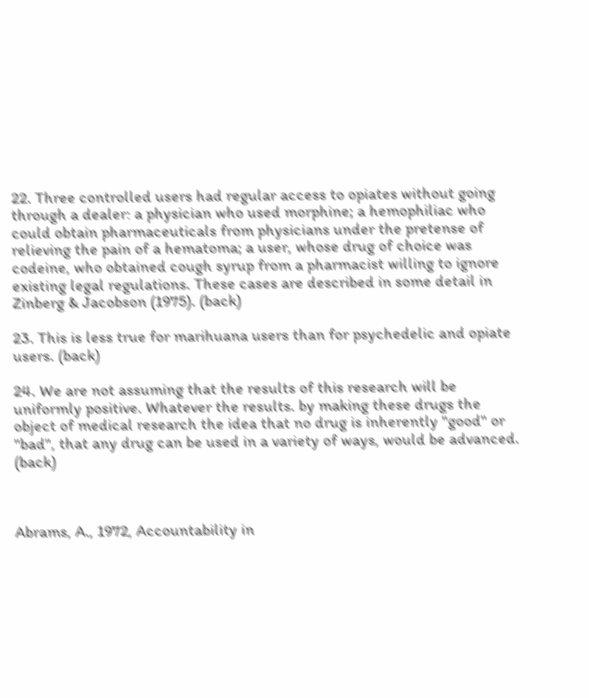22. Three controlled users had regular access to opiates without going through a dealer: a physician who used morphine; a hemophiliac who could obtain pharmaceuticals from physicians under the pretense of relieving the pain of a hematoma; a user, whose drug of choice was codeine, who obtained cough syrup from a pharmacist willing to ignore existing legal regulations. These cases are described in some detail in Zinberg & Jacobson (1975). (back)

23. This is less true for marihuana users than for psychedelic and opiate users. (back)

24. We are not assuming that the results of this research will be uniformly positive. Whatever the results. by making these drugs the object of medical research the idea that no drug is inherently "good" or "bad", that any drug can be used in a variety of ways, would be advanced. (back)



Abrams, A., 1972, Accountability in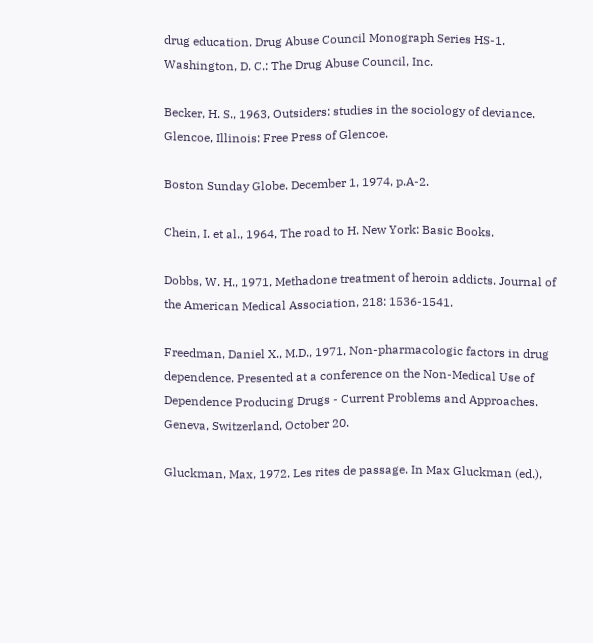drug education. Drug Abuse Council Monograph Series HS-1. Washington, D. C.: The Drug Abuse Council, Inc.

Becker, H. S., 1963, Outsiders: studies in the sociology of deviance. Glencoe, Illinois: Free Press of Glencoe.

Boston Sunday Globe. December 1, 1974, p.A-2.

Chein, I. et al., 1964, The road to H. New York: Basic Books.

Dobbs, W. H., 1971, Methadone treatment of heroin addicts. Journal of the American Medical Association, 218: 1536-1541.

Freedman, Daniel X., M.D., 1971, Non-pharmacologic factors in drug dependence. Presented at a conference on the Non-Medical Use of Dependence Producing Drugs - Current Problems and Approaches. Geneva, Switzerland, October 20.

Gluckman, Max, 1972. Les rites de passage. In Max Gluckman (ed.),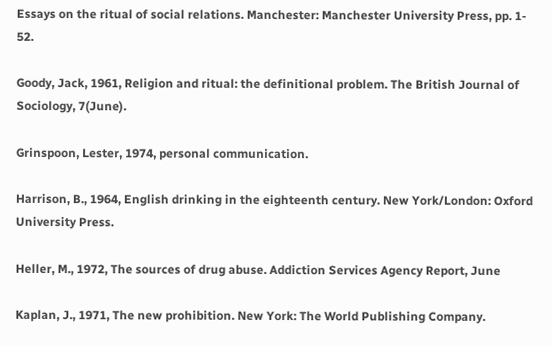Essays on the ritual of social relations. Manchester: Manchester University Press, pp. 1- 52.

Goody, Jack, 1961, Religion and ritual: the definitional problem. The British Journal of Sociology, 7(June).

Grinspoon, Lester, 1974, personal communication.

Harrison, B., 1964, English drinking in the eighteenth century. New York/London: Oxford University Press.

Heller, M., 1972, The sources of drug abuse. Addiction Services Agency Report, June

Kaplan, J., 1971, The new prohibition. New York: The World Publishing Company.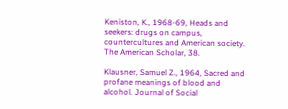Keniston, K., 1968-69, Heads and seekers: drugs on campus, countercultures and American society. The American Scholar, 38.

Klausner, Samuel Z., 1964, Sacred and profane meanings of blood and alcohol. Journal of Social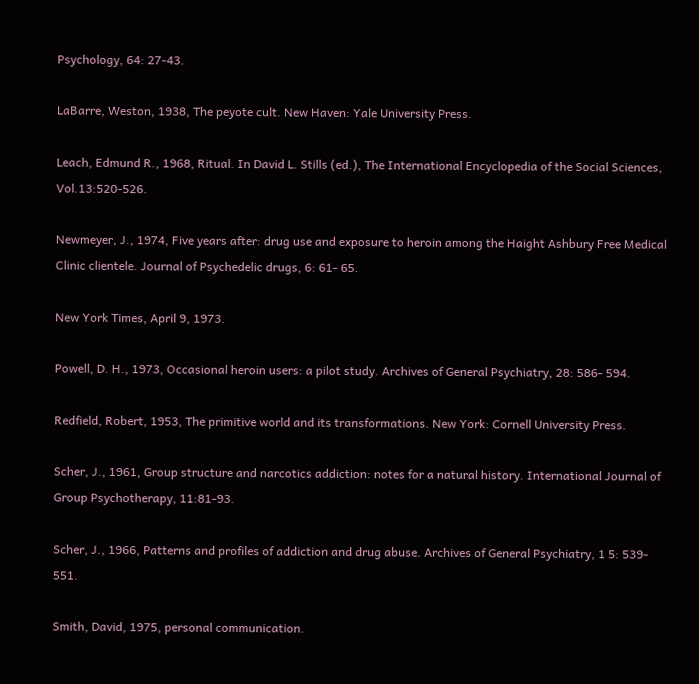Psychology, 64: 27-43.

LaBarre, Weston, 1938, The peyote cult. New Haven: Yale University Press.

Leach, Edmund R., 1968, Ritual. In David L. Stills (ed.), The International Encyclopedia of the Social Sciences, Vol.13:520-526.

Newmeyer, J., 1974, Five years after: drug use and exposure to heroin among the Haight Ashbury Free Medical Clinic clientele. Journal of Psychedelic drugs, 6: 61- 65.

New York Times, April 9, 1973.

Powell, D. H., 1973, Occasional heroin users: a pilot study. Archives of General Psychiatry, 28: 586- 594.

Redfield, Robert, 1953, The primitive world and its transformations. New York: Cornell University Press.

Scher, J., 1961, Group structure and narcotics addiction: notes for a natural history. International Journal of Group Psychotherapy, 11:81-93.

Scher, J., 1966, Patterns and profiles of addiction and drug abuse. Archives of General Psychiatry, 1 5: 539- 551.

Smith, David, 1975, personal communication.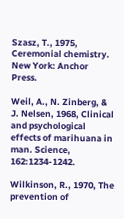Szasz, T., 1975, Ceremonial chemistry. New York: Anchor Press.

Weil, A., N. Zinberg, & J. Nelsen, 1968, Clinical and psychological effects of marihuana in man. Science, 162:1234-1242.

Wilkinson, R., 1970, The prevention of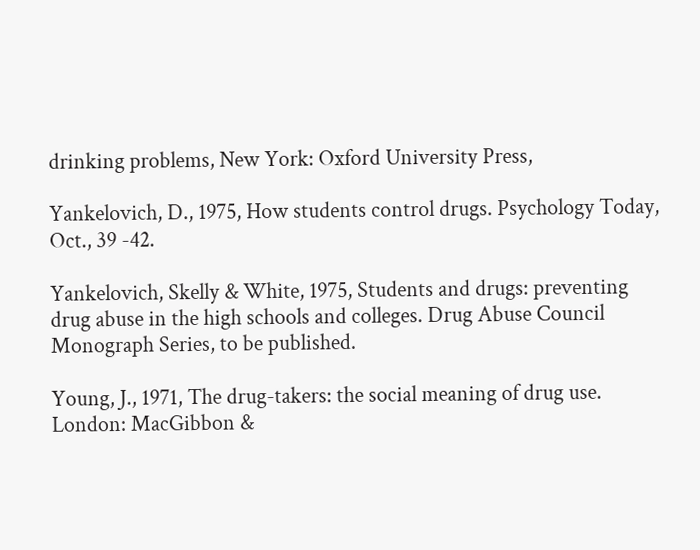drinking problems, New York: Oxford University Press,

Yankelovich, D., 1975, How students control drugs. Psychology Today, Oct., 39 -42.

Yankelovich, Skelly & White, 1975, Students and drugs: preventing drug abuse in the high schools and colleges. Drug Abuse Council Monograph Series, to be published.

Young, J., 1971, The drug-takers: the social meaning of drug use. London: MacGibbon &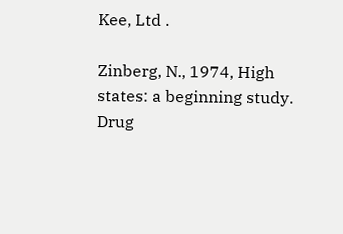Kee, Ltd .

Zinberg, N., 1974, High states: a beginning study. Drug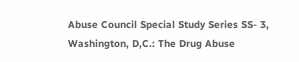Abuse Council Special Study Series SS- 3, Washington, D,C.: The Drug Abuse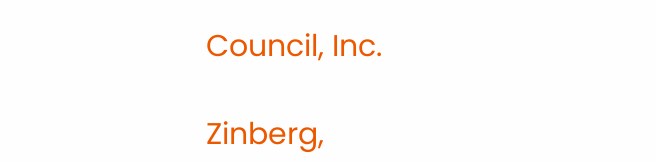Council, Inc.

Zinberg,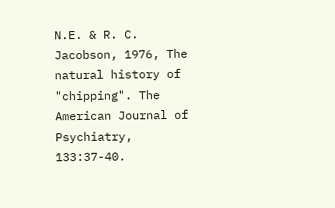N.E. & R. C. Jacobson, 1976, The natural history of "chipping". The American Journal of Psychiatry, 133:37-40.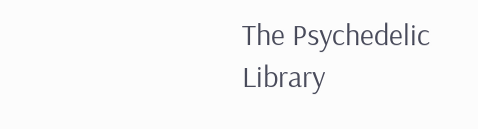The Psychedelic Library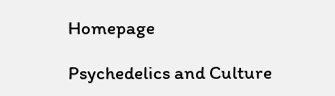Homepage

Psychedelics and Culture